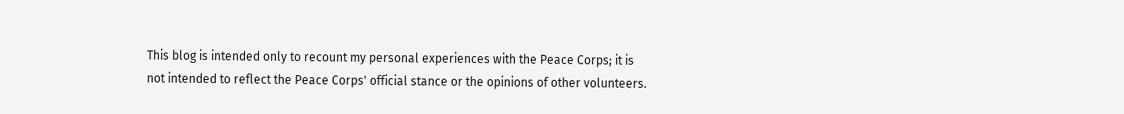This blog is intended only to recount my personal experiences with the Peace Corps; it is not intended to reflect the Peace Corps' official stance or the opinions of other volunteers.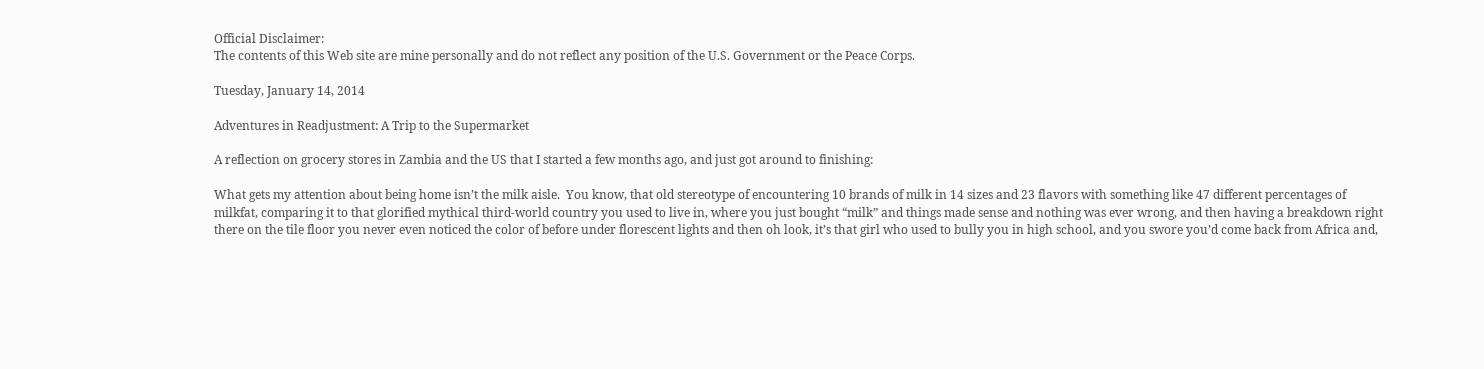Official Disclaimer:
The contents of this Web site are mine personally and do not reflect any position of the U.S. Government or the Peace Corps.

Tuesday, January 14, 2014

Adventures in Readjustment: A Trip to the Supermarket

A reflection on grocery stores in Zambia and the US that I started a few months ago, and just got around to finishing:

What gets my attention about being home isn’t the milk aisle.  You know, that old stereotype of encountering 10 brands of milk in 14 sizes and 23 flavors with something like 47 different percentages of milkfat, comparing it to that glorified mythical third-world country you used to live in, where you just bought “milk” and things made sense and nothing was ever wrong, and then having a breakdown right there on the tile floor you never even noticed the color of before under florescent lights and then oh look, it’s that girl who used to bully you in high school, and you swore you’d come back from Africa and,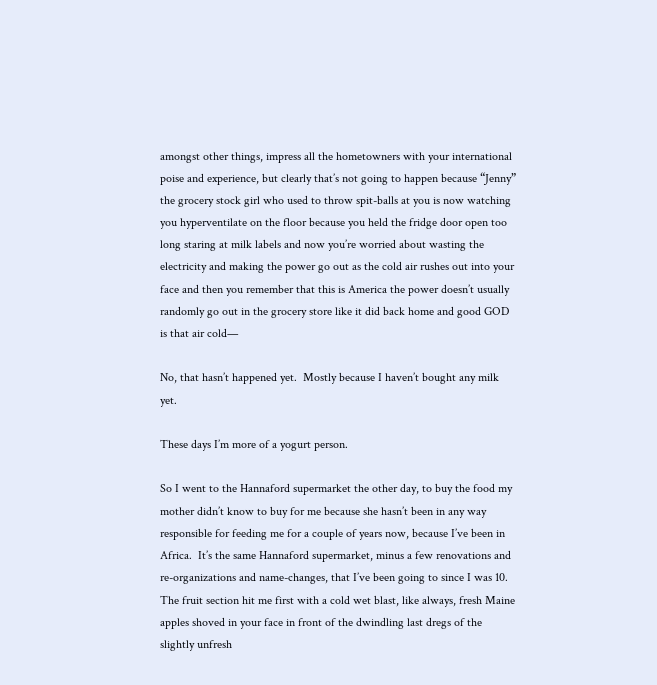amongst other things, impress all the hometowners with your international poise and experience, but clearly that’s not going to happen because “Jenny” the grocery stock girl who used to throw spit-balls at you is now watching you hyperventilate on the floor because you held the fridge door open too long staring at milk labels and now you’re worried about wasting the electricity and making the power go out as the cold air rushes out into your face and then you remember that this is America the power doesn’t usually randomly go out in the grocery store like it did back home and good GOD is that air cold—

No, that hasn’t happened yet.  Mostly because I haven’t bought any milk yet.

These days I’m more of a yogurt person.

So I went to the Hannaford supermarket the other day, to buy the food my mother didn’t know to buy for me because she hasn’t been in any way responsible for feeding me for a couple of years now, because I’ve been in Africa.  It’s the same Hannaford supermarket, minus a few renovations and re-organizations and name-changes, that I’ve been going to since I was 10.  The fruit section hit me first with a cold wet blast, like always, fresh Maine apples shoved in your face in front of the dwindling last dregs of the slightly unfresh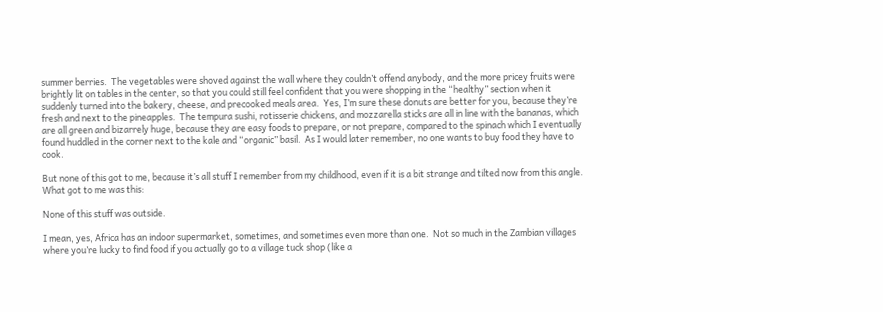summer berries.  The vegetables were shoved against the wall where they couldn’t offend anybody, and the more pricey fruits were brightly lit on tables in the center, so that you could still feel confident that you were shopping in the “healthy” section when it suddenly turned into the bakery, cheese, and precooked meals area.  Yes, I’m sure these donuts are better for you, because they’re fresh and next to the pineapples.  The tempura sushi, rotisserie chickens, and mozzarella sticks are all in line with the bananas, which are all green and bizarrely huge, because they are easy foods to prepare, or not prepare, compared to the spinach which I eventually found huddled in the corner next to the kale and “organic” basil.  As I would later remember, no one wants to buy food they have to cook.

But none of this got to me, because it’s all stuff I remember from my childhood, even if it is a bit strange and tilted now from this angle.  What got to me was this:

None of this stuff was outside.

I mean, yes, Africa has an indoor supermarket, sometimes, and sometimes even more than one.  Not so much in the Zambian villages where you’re lucky to find food if you actually go to a village tuck shop (like a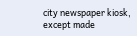city newspaper kiosk, except made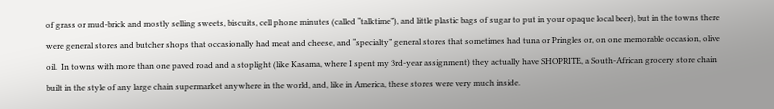of grass or mud-brick and mostly selling sweets, biscuits, cell phone minutes (called “talktime”), and little plastic bags of sugar to put in your opaque local beer), but in the towns there were general stores and butcher shops that occasionally had meat and cheese, and “specialty” general stores that sometimes had tuna or Pringles or, on one memorable occasion, olive oil.  In towns with more than one paved road and a stoplight (like Kasama, where I spent my 3rd-year assignment) they actually have SHOPRITE, a South-African grocery store chain built in the style of any large chain supermarket anywhere in the world, and, like in America, these stores were very much inside.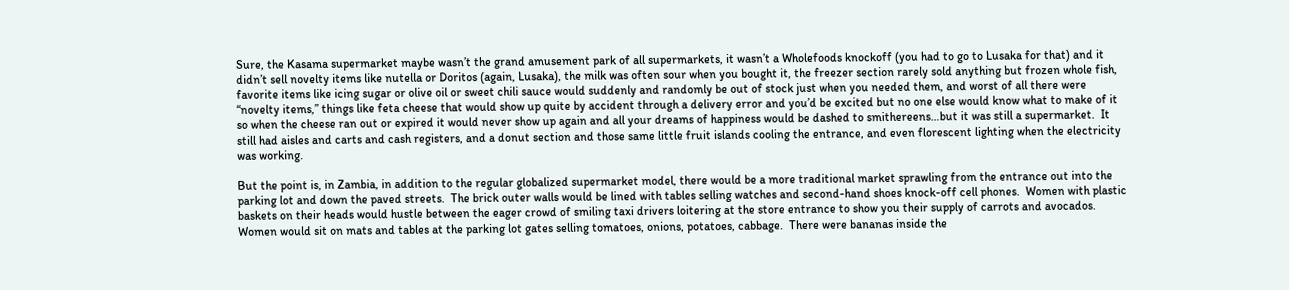Sure, the Kasama supermarket maybe wasn’t the grand amusement park of all supermarkets, it wasn’t a Wholefoods knockoff (you had to go to Lusaka for that) and it didn’t sell novelty items like nutella or Doritos (again, Lusaka), the milk was often sour when you bought it, the freezer section rarely sold anything but frozen whole fish, favorite items like icing sugar or olive oil or sweet chili sauce would suddenly and randomly be out of stock just when you needed them, and worst of all there were “novelty items,” things like feta cheese that would show up quite by accident through a delivery error and you’d be excited but no one else would know what to make of it so when the cheese ran out or expired it would never show up again and all your dreams of happiness would be dashed to smithereens…but it was still a supermarket.  It still had aisles and carts and cash registers, and a donut section and those same little fruit islands cooling the entrance, and even florescent lighting when the electricity was working.

But the point is, in Zambia, in addition to the regular globalized supermarket model, there would be a more traditional market sprawling from the entrance out into the parking lot and down the paved streets.  The brick outer walls would be lined with tables selling watches and second-hand shoes knock-off cell phones.  Women with plastic baskets on their heads would hustle between the eager crowd of smiling taxi drivers loitering at the store entrance to show you their supply of carrots and avocados.  Women would sit on mats and tables at the parking lot gates selling tomatoes, onions, potatoes, cabbage.  There were bananas inside the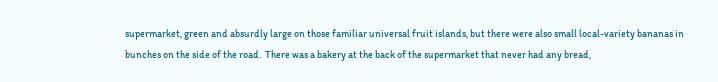supermarket, green and absurdly large on those familiar universal fruit islands, but there were also small local-variety bananas in bunches on the side of the road.  There was a bakery at the back of the supermarket that never had any bread,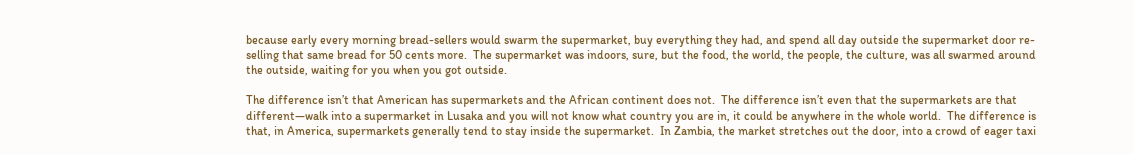because early every morning bread-sellers would swarm the supermarket, buy everything they had, and spend all day outside the supermarket door re-selling that same bread for 50 cents more.  The supermarket was indoors, sure, but the food, the world, the people, the culture, was all swarmed around the outside, waiting for you when you got outside.

The difference isn’t that American has supermarkets and the African continent does not.  The difference isn’t even that the supermarkets are that different—walk into a supermarket in Lusaka and you will not know what country you are in, it could be anywhere in the whole world.  The difference is that, in America, supermarkets generally tend to stay inside the supermarket.  In Zambia, the market stretches out the door, into a crowd of eager taxi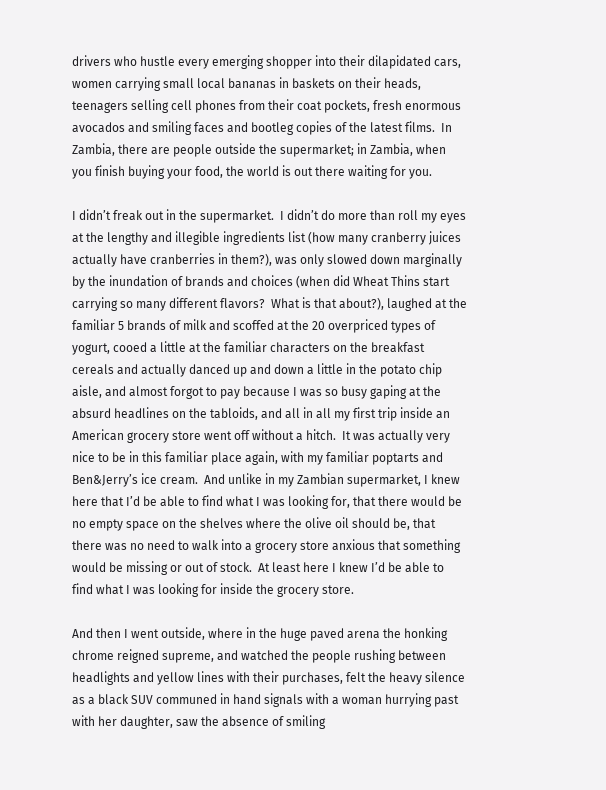drivers who hustle every emerging shopper into their dilapidated cars, women carrying small local bananas in baskets on their heads, teenagers selling cell phones from their coat pockets, fresh enormous avocados and smiling faces and bootleg copies of the latest films.  In Zambia, there are people outside the supermarket; in Zambia, when you finish buying your food, the world is out there waiting for you.

I didn’t freak out in the supermarket.  I didn’t do more than roll my eyes at the lengthy and illegible ingredients list (how many cranberry juices actually have cranberries in them?), was only slowed down marginally by the inundation of brands and choices (when did Wheat Thins start carrying so many different flavors?  What is that about?), laughed at the familiar 5 brands of milk and scoffed at the 20 overpriced types of yogurt, cooed a little at the familiar characters on the breakfast cereals and actually danced up and down a little in the potato chip aisle, and almost forgot to pay because I was so busy gaping at the absurd headlines on the tabloids, and all in all my first trip inside an American grocery store went off without a hitch.  It was actually very nice to be in this familiar place again, with my familiar poptarts and Ben&Jerry’s ice cream.  And unlike in my Zambian supermarket, I knew here that I’d be able to find what I was looking for, that there would be no empty space on the shelves where the olive oil should be, that there was no need to walk into a grocery store anxious that something would be missing or out of stock.  At least here I knew I’d be able to find what I was looking for inside the grocery store.

And then I went outside, where in the huge paved arena the honking chrome reigned supreme, and watched the people rushing between headlights and yellow lines with their purchases, felt the heavy silence as a black SUV communed in hand signals with a woman hurrying past with her daughter, saw the absence of smiling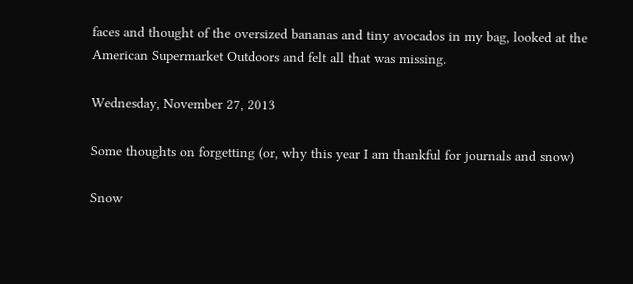faces and thought of the oversized bananas and tiny avocados in my bag, looked at the American Supermarket Outdoors and felt all that was missing.

Wednesday, November 27, 2013

Some thoughts on forgetting (or, why this year I am thankful for journals and snow)

Snow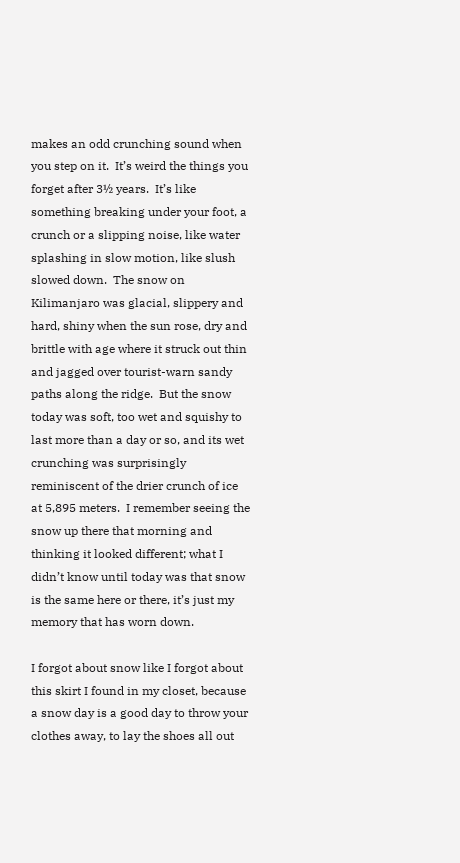makes an odd crunching sound when you step on it.  It’s weird the things you forget after 3½ years.  It’s like something breaking under your foot, a crunch or a slipping noise, like water splashing in slow motion, like slush slowed down.  The snow on Kilimanjaro was glacial, slippery and hard, shiny when the sun rose, dry and brittle with age where it struck out thin and jagged over tourist-warn sandy paths along the ridge.  But the snow today was soft, too wet and squishy to last more than a day or so, and its wet crunching was surprisingly reminiscent of the drier crunch of ice at 5,895 meters.  I remember seeing the snow up there that morning and thinking it looked different; what I didn’t know until today was that snow is the same here or there, it’s just my memory that has worn down.

I forgot about snow like I forgot about this skirt I found in my closet, because a snow day is a good day to throw your clothes away, to lay the shoes all out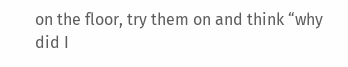on the floor, try them on and think “why did I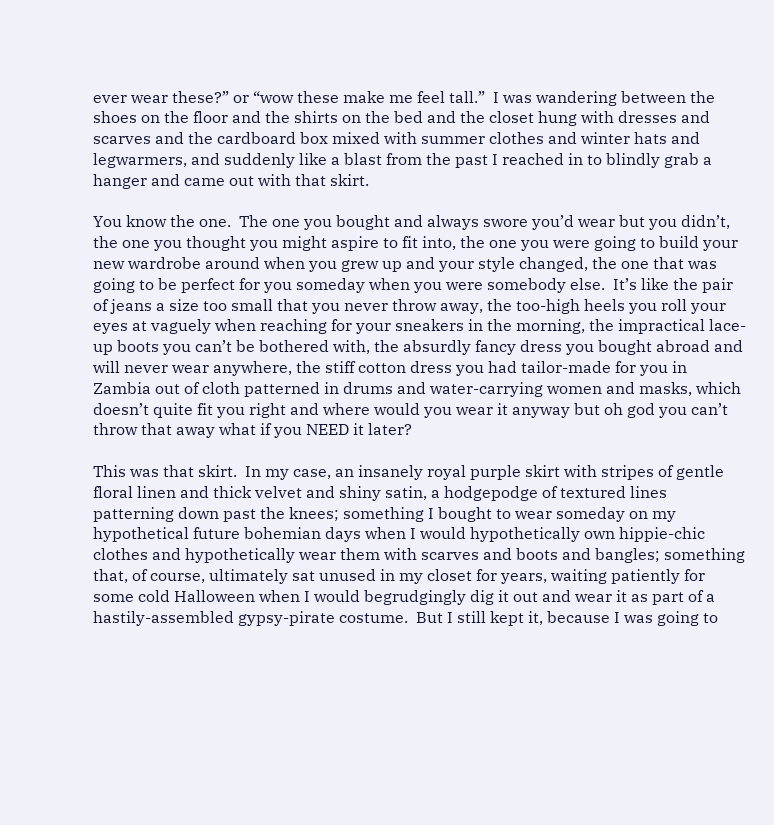ever wear these?” or “wow these make me feel tall.”  I was wandering between the shoes on the floor and the shirts on the bed and the closet hung with dresses and scarves and the cardboard box mixed with summer clothes and winter hats and legwarmers, and suddenly like a blast from the past I reached in to blindly grab a hanger and came out with that skirt.

You know the one.  The one you bought and always swore you’d wear but you didn’t, the one you thought you might aspire to fit into, the one you were going to build your new wardrobe around when you grew up and your style changed, the one that was going to be perfect for you someday when you were somebody else.  It’s like the pair of jeans a size too small that you never throw away, the too-high heels you roll your eyes at vaguely when reaching for your sneakers in the morning, the impractical lace-up boots you can’t be bothered with, the absurdly fancy dress you bought abroad and will never wear anywhere, the stiff cotton dress you had tailor-made for you in Zambia out of cloth patterned in drums and water-carrying women and masks, which doesn’t quite fit you right and where would you wear it anyway but oh god you can’t throw that away what if you NEED it later?

This was that skirt.  In my case, an insanely royal purple skirt with stripes of gentle floral linen and thick velvet and shiny satin, a hodgepodge of textured lines patterning down past the knees; something I bought to wear someday on my hypothetical future bohemian days when I would hypothetically own hippie-chic clothes and hypothetically wear them with scarves and boots and bangles; something that, of course, ultimately sat unused in my closet for years, waiting patiently for some cold Halloween when I would begrudgingly dig it out and wear it as part of a hastily-assembled gypsy-pirate costume.  But I still kept it, because I was going to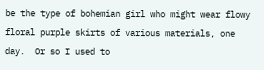be the type of bohemian girl who might wear flowy floral purple skirts of various materials, one day.  Or so I used to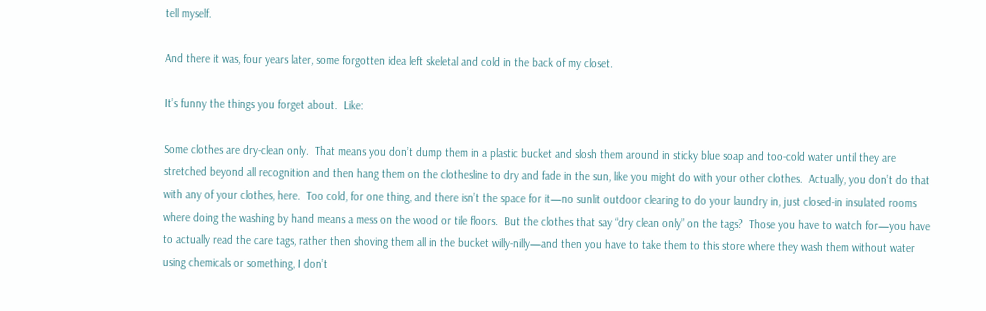tell myself.

And there it was, four years later, some forgotten idea left skeletal and cold in the back of my closet.

It’s funny the things you forget about.  Like:

Some clothes are dry-clean only.  That means you don’t dump them in a plastic bucket and slosh them around in sticky blue soap and too-cold water until they are stretched beyond all recognition and then hang them on the clothesline to dry and fade in the sun, like you might do with your other clothes.  Actually, you don’t do that with any of your clothes, here.  Too cold, for one thing, and there isn’t the space for it—no sunlit outdoor clearing to do your laundry in, just closed-in insulated rooms where doing the washing by hand means a mess on the wood or tile floors.  But the clothes that say “dry clean only” on the tags?  Those you have to watch for—you have to actually read the care tags, rather then shoving them all in the bucket willy-nilly—and then you have to take them to this store where they wash them without water using chemicals or something, I don’t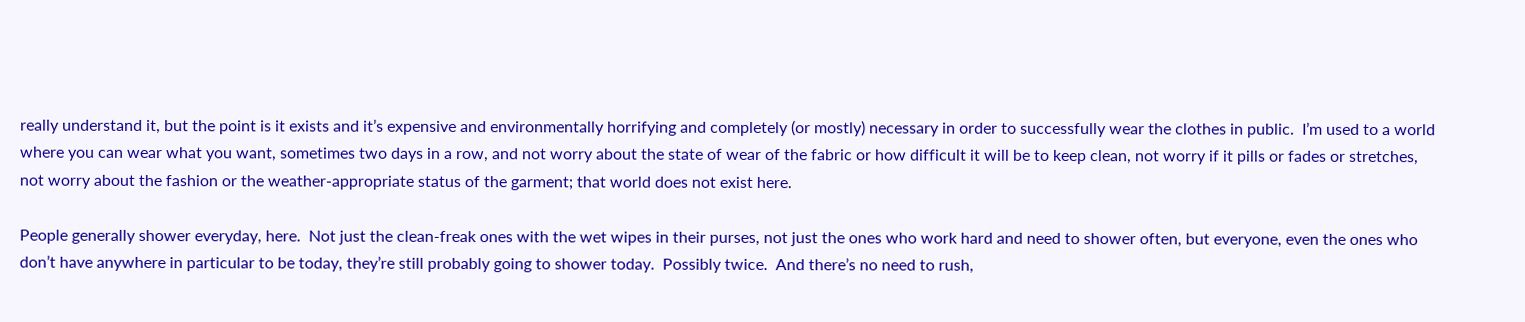really understand it, but the point is it exists and it’s expensive and environmentally horrifying and completely (or mostly) necessary in order to successfully wear the clothes in public.  I’m used to a world where you can wear what you want, sometimes two days in a row, and not worry about the state of wear of the fabric or how difficult it will be to keep clean, not worry if it pills or fades or stretches, not worry about the fashion or the weather-appropriate status of the garment; that world does not exist here.

People generally shower everyday, here.  Not just the clean-freak ones with the wet wipes in their purses, not just the ones who work hard and need to shower often, but everyone, even the ones who don’t have anywhere in particular to be today, they’re still probably going to shower today.  Possibly twice.  And there’s no need to rush,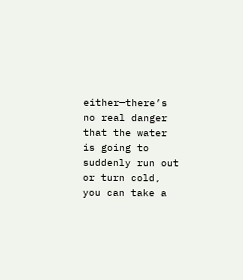either—there’s no real danger that the water is going to suddenly run out or turn cold, you can take a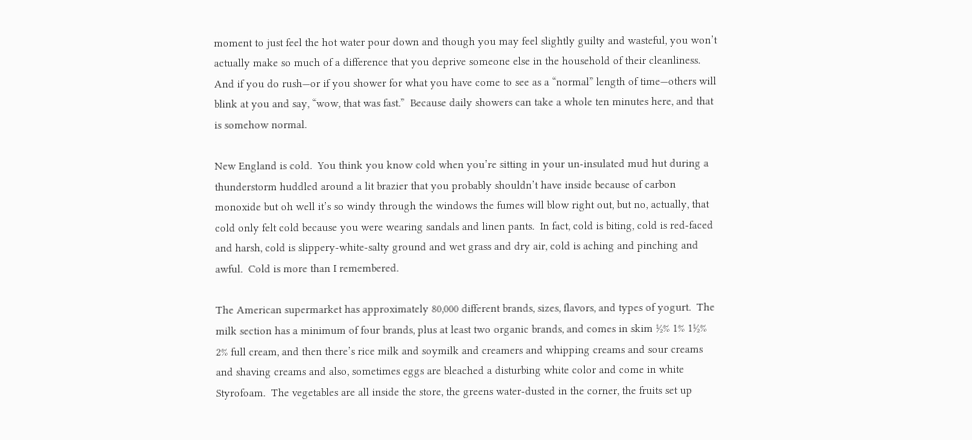moment to just feel the hot water pour down and though you may feel slightly guilty and wasteful, you won’t actually make so much of a difference that you deprive someone else in the household of their cleanliness.  And if you do rush—or if you shower for what you have come to see as a “normal” length of time—others will blink at you and say, “wow, that was fast.”  Because daily showers can take a whole ten minutes here, and that is somehow normal.

New England is cold.  You think you know cold when you’re sitting in your un-insulated mud hut during a thunderstorm huddled around a lit brazier that you probably shouldn’t have inside because of carbon monoxide but oh well it’s so windy through the windows the fumes will blow right out, but no, actually, that cold only felt cold because you were wearing sandals and linen pants.  In fact, cold is biting, cold is red-faced and harsh, cold is slippery-white-salty ground and wet grass and dry air, cold is aching and pinching and awful.  Cold is more than I remembered.

The American supermarket has approximately 80,000 different brands, sizes, flavors, and types of yogurt.  The milk section has a minimum of four brands, plus at least two organic brands, and comes in skim ½% 1% 1½% 2% full cream, and then there’s rice milk and soymilk and creamers and whipping creams and sour creams and shaving creams and also, sometimes eggs are bleached a disturbing white color and come in white Styrofoam.  The vegetables are all inside the store, the greens water-dusted in the corner, the fruits set up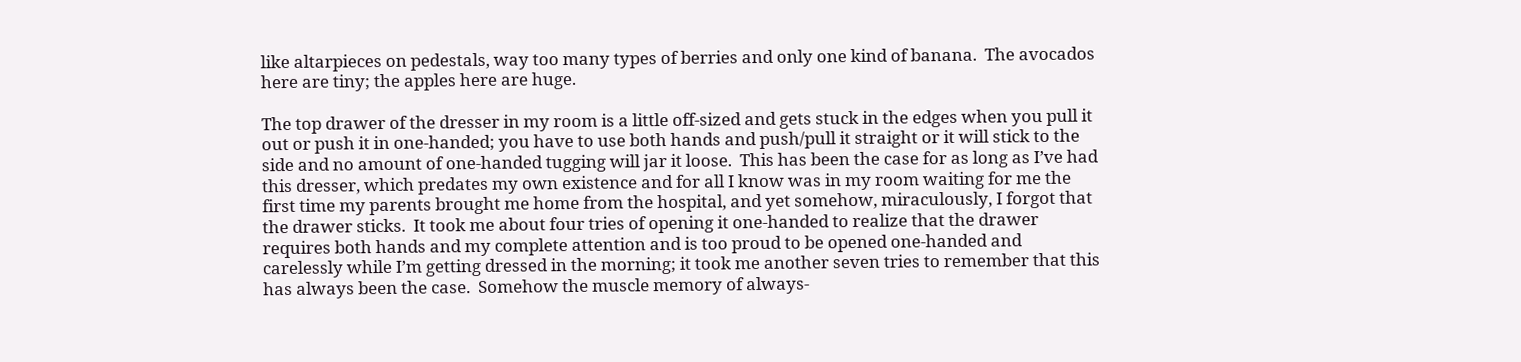like altarpieces on pedestals, way too many types of berries and only one kind of banana.  The avocados here are tiny; the apples here are huge.

The top drawer of the dresser in my room is a little off-sized and gets stuck in the edges when you pull it out or push it in one-handed; you have to use both hands and push/pull it straight or it will stick to the side and no amount of one-handed tugging will jar it loose.  This has been the case for as long as I’ve had this dresser, which predates my own existence and for all I know was in my room waiting for me the first time my parents brought me home from the hospital, and yet somehow, miraculously, I forgot that the drawer sticks.  It took me about four tries of opening it one-handed to realize that the drawer requires both hands and my complete attention and is too proud to be opened one-handed and carelessly while I’m getting dressed in the morning; it took me another seven tries to remember that this has always been the case.  Somehow the muscle memory of always-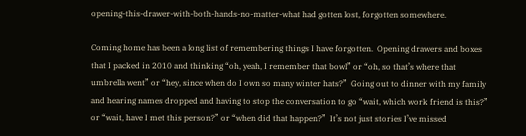opening-this-drawer-with-both-hands-no-matter-what had gotten lost, forgotten somewhere.

Coming home has been a long list of remembering things I have forgotten.  Opening drawers and boxes that I packed in 2010 and thinking “oh, yeah, I remember that bowl” or “oh, so that’s where that umbrella went” or “hey, since when do I own so many winter hats?”  Going out to dinner with my family and hearing names dropped and having to stop the conversation to go “wait, which work friend is this?” or “wait, have I met this person?” or “when did that happen?”  It’s not just stories I’ve missed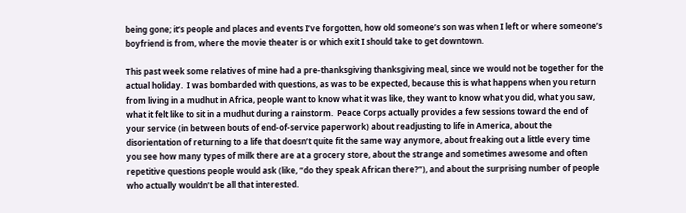being gone; it’s people and places and events I’ve forgotten, how old someone’s son was when I left or where someone’s boyfriend is from, where the movie theater is or which exit I should take to get downtown.

This past week some relatives of mine had a pre-thanksgiving thanksgiving meal, since we would not be together for the actual holiday.  I was bombarded with questions, as was to be expected, because this is what happens when you return from living in a mudhut in Africa, people want to know what it was like, they want to know what you did, what you saw, what it felt like to sit in a mudhut during a rainstorm.  Peace Corps actually provides a few sessions toward the end of your service (in between bouts of end-of-service paperwork) about readjusting to life in America, about the disorientation of returning to a life that doesn’t quite fit the same way anymore, about freaking out a little every time you see how many types of milk there are at a grocery store, about the strange and sometimes awesome and often repetitive questions people would ask (like, “do they speak African there?”), and about the surprising number of people who actually wouldn’t be all that interested.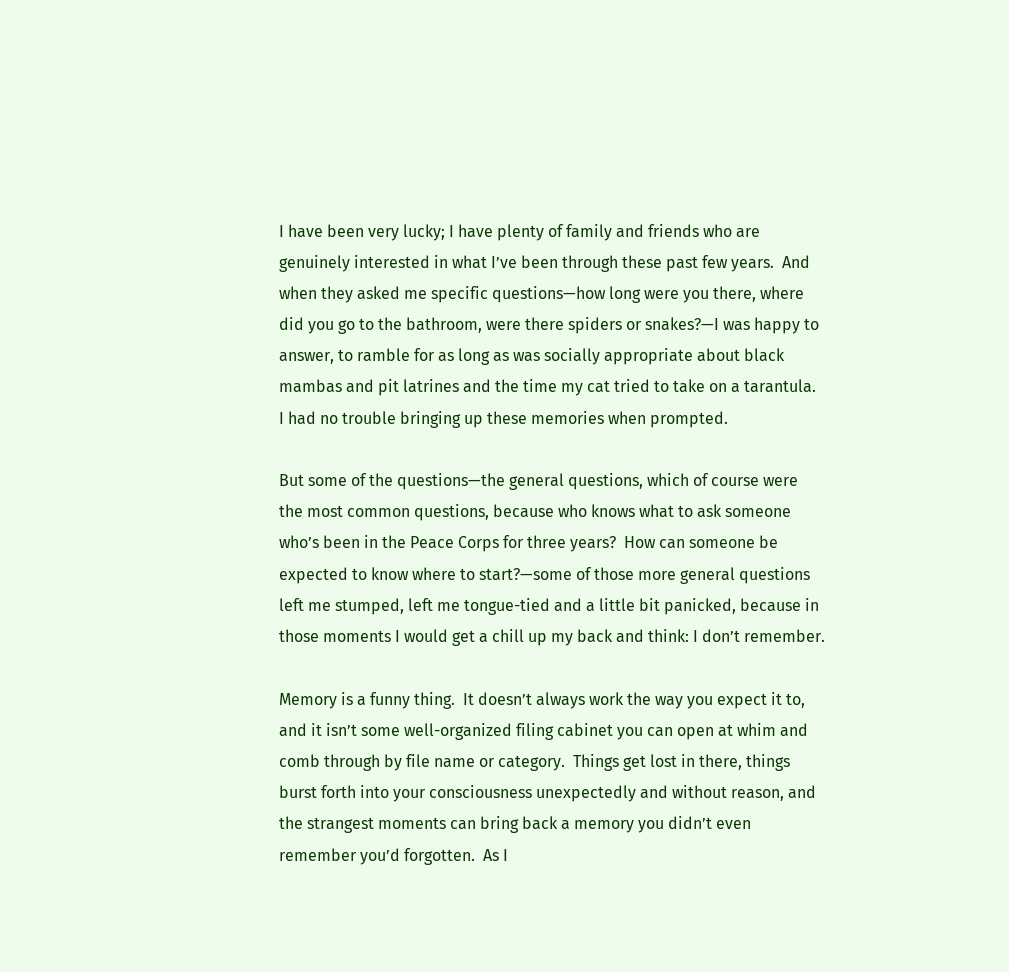I have been very lucky; I have plenty of family and friends who are genuinely interested in what I’ve been through these past few years.  And when they asked me specific questions—how long were you there, where did you go to the bathroom, were there spiders or snakes?—I was happy to answer, to ramble for as long as was socially appropriate about black mambas and pit latrines and the time my cat tried to take on a tarantula.  I had no trouble bringing up these memories when prompted.

But some of the questions—the general questions, which of course were the most common questions, because who knows what to ask someone who’s been in the Peace Corps for three years?  How can someone be expected to know where to start?—some of those more general questions left me stumped, left me tongue-tied and a little bit panicked, because in those moments I would get a chill up my back and think: I don’t remember.

Memory is a funny thing.  It doesn’t always work the way you expect it to, and it isn’t some well-organized filing cabinet you can open at whim and comb through by file name or category.  Things get lost in there, things burst forth into your consciousness unexpectedly and without reason, and the strangest moments can bring back a memory you didn’t even remember you’d forgotten.  As I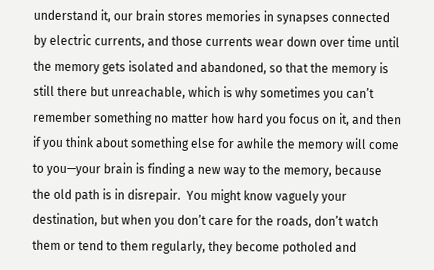understand it, our brain stores memories in synapses connected by electric currents, and those currents wear down over time until the memory gets isolated and abandoned, so that the memory is still there but unreachable, which is why sometimes you can’t remember something no matter how hard you focus on it, and then if you think about something else for awhile the memory will come to you—your brain is finding a new way to the memory, because the old path is in disrepair.  You might know vaguely your destination, but when you don’t care for the roads, don’t watch them or tend to them regularly, they become potholed and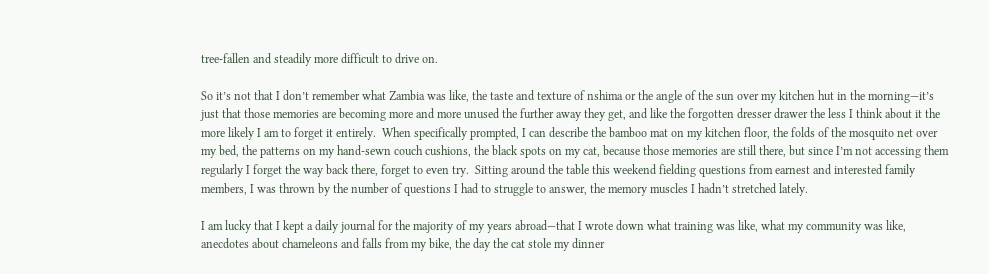tree-fallen and steadily more difficult to drive on.

So it’s not that I don’t remember what Zambia was like, the taste and texture of nshima or the angle of the sun over my kitchen hut in the morning—it’s just that those memories are becoming more and more unused the further away they get, and like the forgotten dresser drawer the less I think about it the more likely I am to forget it entirely.  When specifically prompted, I can describe the bamboo mat on my kitchen floor, the folds of the mosquito net over my bed, the patterns on my hand-sewn couch cushions, the black spots on my cat, because those memories are still there, but since I’m not accessing them regularly I forget the way back there, forget to even try.  Sitting around the table this weekend fielding questions from earnest and interested family members, I was thrown by the number of questions I had to struggle to answer, the memory muscles I hadn’t stretched lately.

I am lucky that I kept a daily journal for the majority of my years abroad—that I wrote down what training was like, what my community was like, anecdotes about chameleons and falls from my bike, the day the cat stole my dinner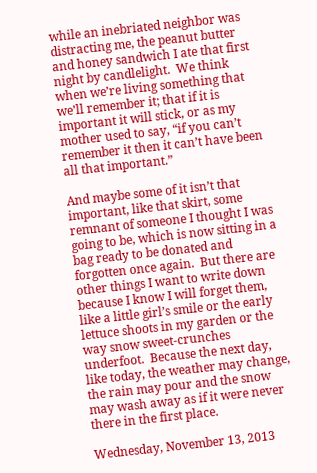while an inebriated neighbor was distracting me, the peanut butter and honey sandwich I ate that first night by candlelight.  We think when we’re living something that we’ll remember it; that if it is important it will stick, or as my mother used to say, “if you can’t remember it then it can’t have been all that important.”

And maybe some of it isn’t that important, like that skirt, some remnant of someone I thought I was going to be, which is now sitting in a bag ready to be donated and forgotten once again.  But there are other things I want to write down because I know I will forget them, like a little girl’s smile or the early lettuce shoots in my garden or the way snow sweet-crunches underfoot.  Because the next day, like today, the weather may change, the rain may pour and the snow may wash away as if it were never there in the first place.

Wednesday, November 13, 2013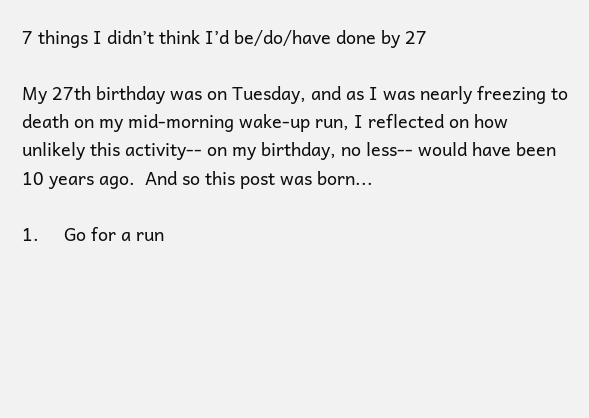7 things I didn’t think I’d be/do/have done by 27

My 27th birthday was on Tuesday, and as I was nearly freezing to death on my mid-morning wake-up run, I reflected on how unlikely this activity-- on my birthday, no less-- would have been 10 years ago.  And so this post was born...

1.     Go for a run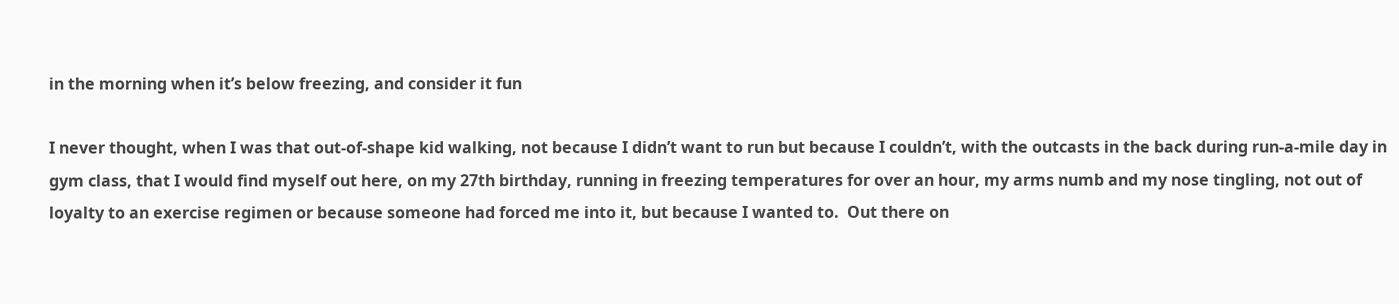in the morning when it’s below freezing, and consider it fun

I never thought, when I was that out-of-shape kid walking, not because I didn’t want to run but because I couldn’t, with the outcasts in the back during run-a-mile day in gym class, that I would find myself out here, on my 27th birthday, running in freezing temperatures for over an hour, my arms numb and my nose tingling, not out of loyalty to an exercise regimen or because someone had forced me into it, but because I wanted to.  Out there on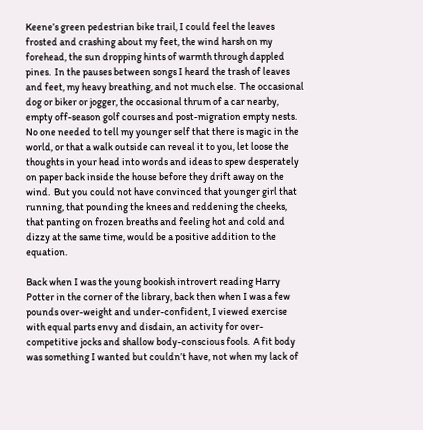Keene’s green pedestrian bike trail, I could feel the leaves frosted and crashing about my feet, the wind harsh on my forehead, the sun dropping hints of warmth through dappled pines.  In the pauses between songs I heard the trash of leaves and feet, my heavy breathing, and not much else.  The occasional dog or biker or jogger, the occasional thrum of a car nearby, empty off-season golf courses and post-migration empty nests.  No one needed to tell my younger self that there is magic in the world, or that a walk outside can reveal it to you, let loose the thoughts in your head into words and ideas to spew desperately on paper back inside the house before they drift away on the wind.  But you could not have convinced that younger girl that running, that pounding the knees and reddening the cheeks, that panting on frozen breaths and feeling hot and cold and dizzy at the same time, would be a positive addition to the equation.

Back when I was the young bookish introvert reading Harry Potter in the corner of the library, back then when I was a few pounds over-weight and under-confident, I viewed exercise with equal parts envy and disdain, an activity for over-competitive jocks and shallow body-conscious fools.  A fit body was something I wanted but couldn’t have, not when my lack of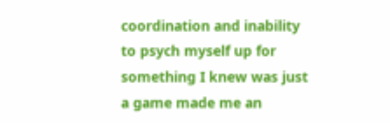coordination and inability to psych myself up for something I knew was just a game made me an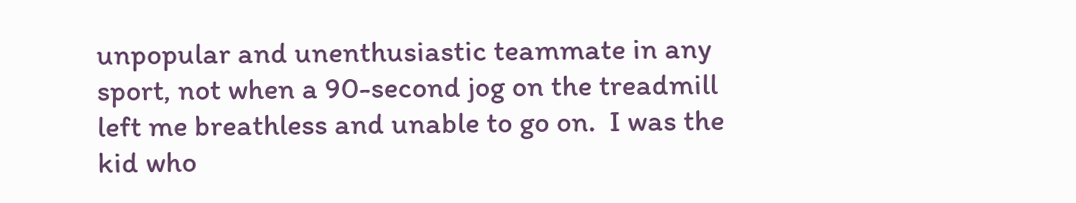unpopular and unenthusiastic teammate in any sport, not when a 90-second jog on the treadmill left me breathless and unable to go on.  I was the kid who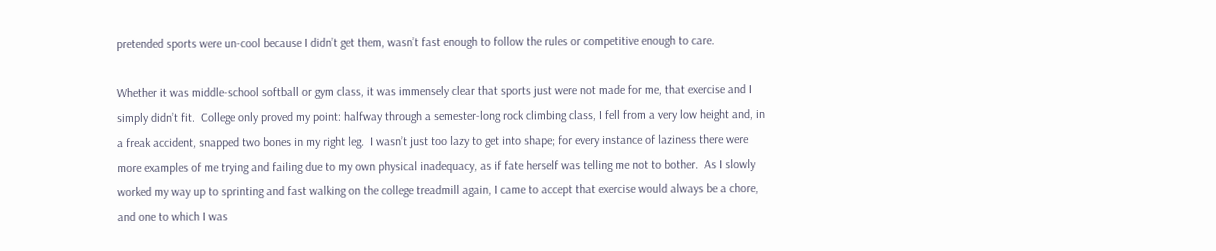pretended sports were un-cool because I didn’t get them, wasn’t fast enough to follow the rules or competitive enough to care.

Whether it was middle-school softball or gym class, it was immensely clear that sports just were not made for me, that exercise and I simply didn’t fit.  College only proved my point: halfway through a semester-long rock climbing class, I fell from a very low height and, in a freak accident, snapped two bones in my right leg.  I wasn’t just too lazy to get into shape; for every instance of laziness there were more examples of me trying and failing due to my own physical inadequacy, as if fate herself was telling me not to bother.  As I slowly worked my way up to sprinting and fast walking on the college treadmill again, I came to accept that exercise would always be a chore, and one to which I was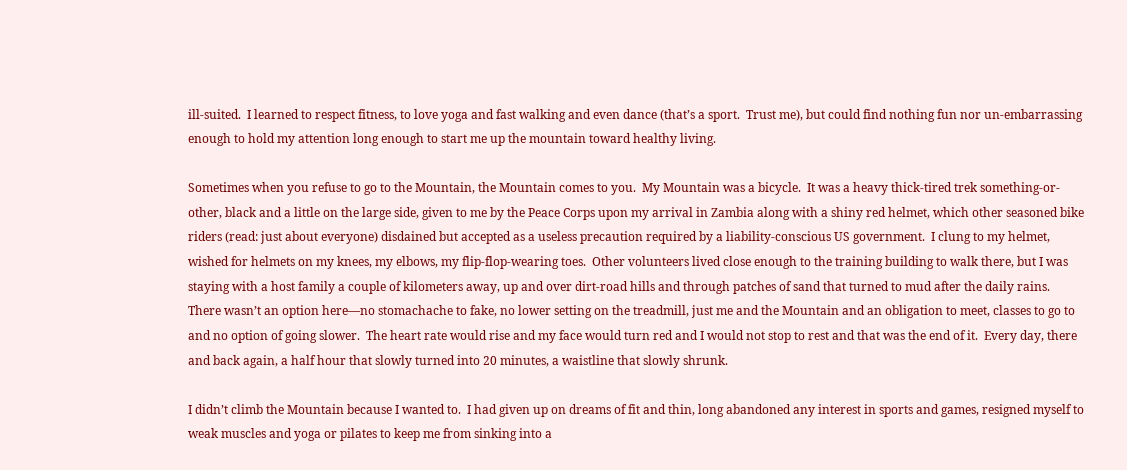ill-suited.  I learned to respect fitness, to love yoga and fast walking and even dance (that’s a sport.  Trust me), but could find nothing fun nor un-embarrassing enough to hold my attention long enough to start me up the mountain toward healthy living.

Sometimes when you refuse to go to the Mountain, the Mountain comes to you.  My Mountain was a bicycle.  It was a heavy thick-tired trek something-or-other, black and a little on the large side, given to me by the Peace Corps upon my arrival in Zambia along with a shiny red helmet, which other seasoned bike riders (read: just about everyone) disdained but accepted as a useless precaution required by a liability-conscious US government.  I clung to my helmet, wished for helmets on my knees, my elbows, my flip-flop-wearing toes.  Other volunteers lived close enough to the training building to walk there, but I was staying with a host family a couple of kilometers away, up and over dirt-road hills and through patches of sand that turned to mud after the daily rains.  There wasn’t an option here—no stomachache to fake, no lower setting on the treadmill, just me and the Mountain and an obligation to meet, classes to go to and no option of going slower.  The heart rate would rise and my face would turn red and I would not stop to rest and that was the end of it.  Every day, there and back again, a half hour that slowly turned into 20 minutes, a waistline that slowly shrunk.

I didn’t climb the Mountain because I wanted to.  I had given up on dreams of fit and thin, long abandoned any interest in sports and games, resigned myself to weak muscles and yoga or pilates to keep me from sinking into a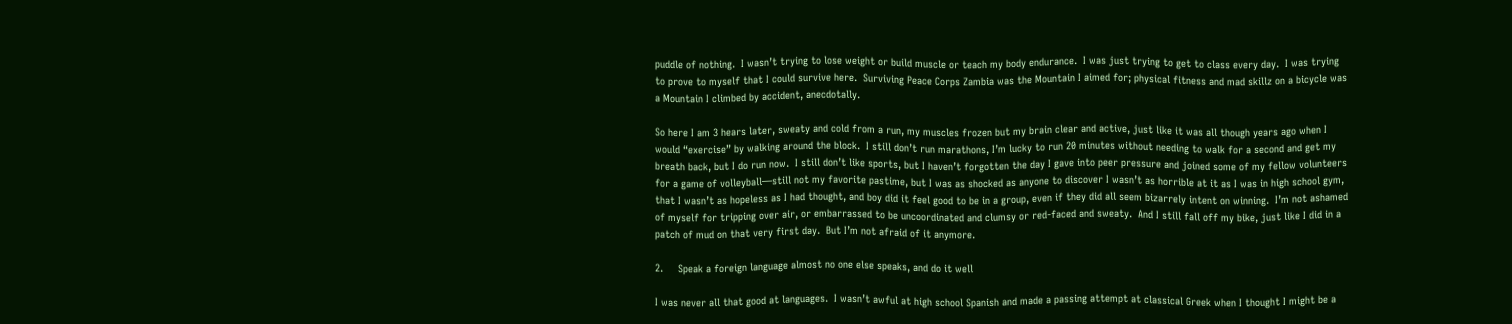puddle of nothing.  I wasn’t trying to lose weight or build muscle or teach my body endurance.  I was just trying to get to class every day.  I was trying to prove to myself that I could survive here.  Surviving Peace Corps Zambia was the Mountain I aimed for; physical fitness and mad skillz on a bicycle was a Mountain I climbed by accident, anecdotally.

So here I am 3 hears later, sweaty and cold from a run, my muscles frozen but my brain clear and active, just like it was all though years ago when I would “exercise” by walking around the block.  I still don’t run marathons, I’m lucky to run 20 minutes without needing to walk for a second and get my breath back, but I do run now.  I still don’t like sports, but I haven’t forgotten the day I gave into peer pressure and joined some of my fellow volunteers for a game of volleyball—still not my favorite pastime, but I was as shocked as anyone to discover I wasn’t as horrible at it as I was in high school gym, that I wasn’t as hopeless as I had thought, and boy did it feel good to be in a group, even if they did all seem bizarrely intent on winning.  I’m not ashamed of myself for tripping over air, or embarrassed to be uncoordinated and clumsy or red-faced and sweaty.  And I still fall off my bike, just like I did in a patch of mud on that very first day.  But I’m not afraid of it anymore.

2.     Speak a foreign language almost no one else speaks, and do it well

I was never all that good at languages.  I wasn’t awful at high school Spanish and made a passing attempt at classical Greek when I thought I might be a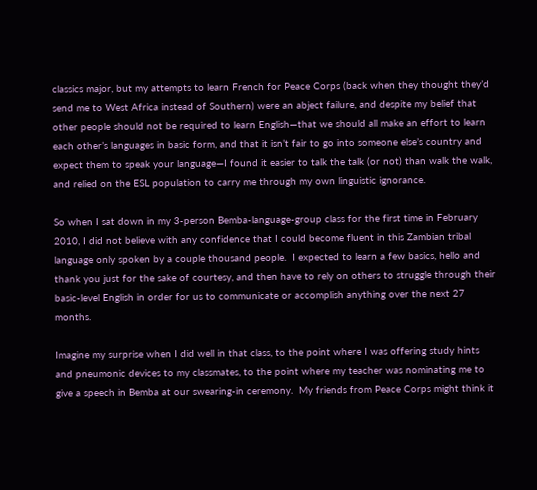classics major, but my attempts to learn French for Peace Corps (back when they thought they’d send me to West Africa instead of Southern) were an abject failure, and despite my belief that other people should not be required to learn English—that we should all make an effort to learn each other’s languages in basic form, and that it isn’t fair to go into someone else’s country and expect them to speak your language—I found it easier to talk the talk (or not) than walk the walk, and relied on the ESL population to carry me through my own linguistic ignorance.

So when I sat down in my 3-person Bemba-language-group class for the first time in February 2010, I did not believe with any confidence that I could become fluent in this Zambian tribal language only spoken by a couple thousand people.  I expected to learn a few basics, hello and thank you just for the sake of courtesy, and then have to rely on others to struggle through their basic-level English in order for us to communicate or accomplish anything over the next 27 months.

Imagine my surprise when I did well in that class, to the point where I was offering study hints and pneumonic devices to my classmates, to the point where my teacher was nominating me to give a speech in Bemba at our swearing-in ceremony.  My friends from Peace Corps might think it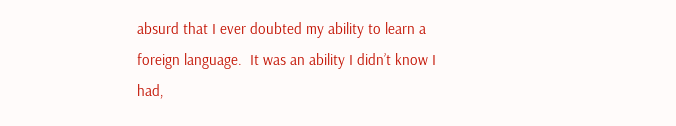absurd that I ever doubted my ability to learn a foreign language.  It was an ability I didn’t know I had,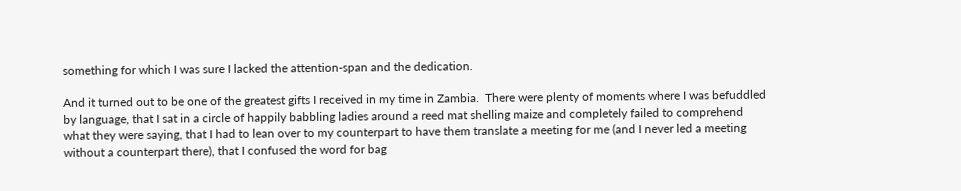something for which I was sure I lacked the attention-span and the dedication.

And it turned out to be one of the greatest gifts I received in my time in Zambia.  There were plenty of moments where I was befuddled by language, that I sat in a circle of happily babbling ladies around a reed mat shelling maize and completely failed to comprehend what they were saying, that I had to lean over to my counterpart to have them translate a meeting for me (and I never led a meeting without a counterpart there), that I confused the word for bag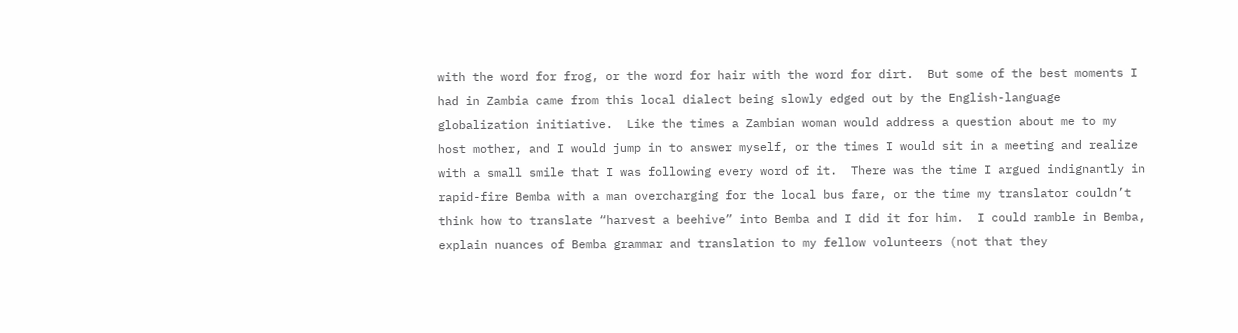with the word for frog, or the word for hair with the word for dirt.  But some of the best moments I had in Zambia came from this local dialect being slowly edged out by the English-language globalization initiative.  Like the times a Zambian woman would address a question about me to my host mother, and I would jump in to answer myself, or the times I would sit in a meeting and realize with a small smile that I was following every word of it.  There was the time I argued indignantly in rapid-fire Bemba with a man overcharging for the local bus fare, or the time my translator couldn’t think how to translate “harvest a beehive” into Bemba and I did it for him.  I could ramble in Bemba, explain nuances of Bemba grammar and translation to my fellow volunteers (not that they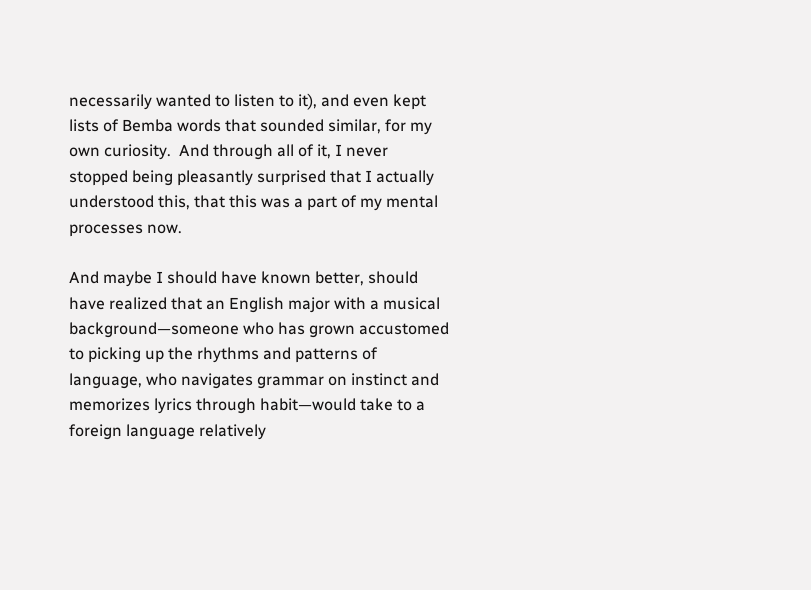necessarily wanted to listen to it), and even kept lists of Bemba words that sounded similar, for my own curiosity.  And through all of it, I never stopped being pleasantly surprised that I actually understood this, that this was a part of my mental processes now.

And maybe I should have known better, should have realized that an English major with a musical background—someone who has grown accustomed to picking up the rhythms and patterns of language, who navigates grammar on instinct and memorizes lyrics through habit—would take to a foreign language relatively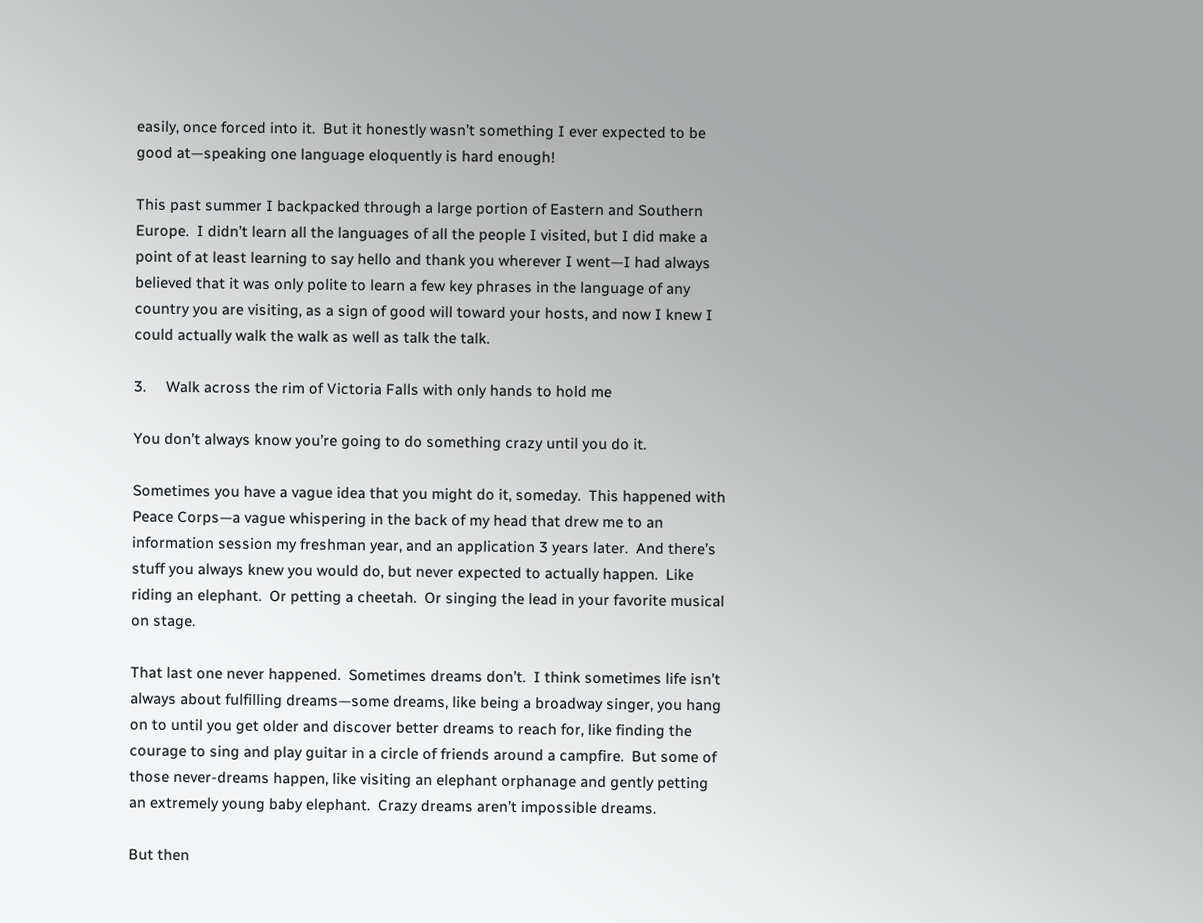easily, once forced into it.  But it honestly wasn’t something I ever expected to be good at—speaking one language eloquently is hard enough!

This past summer I backpacked through a large portion of Eastern and Southern Europe.  I didn’t learn all the languages of all the people I visited, but I did make a point of at least learning to say hello and thank you wherever I went—I had always believed that it was only polite to learn a few key phrases in the language of any country you are visiting, as a sign of good will toward your hosts, and now I knew I could actually walk the walk as well as talk the talk.

3.     Walk across the rim of Victoria Falls with only hands to hold me

You don’t always know you’re going to do something crazy until you do it.

Sometimes you have a vague idea that you might do it, someday.  This happened with Peace Corps—a vague whispering in the back of my head that drew me to an information session my freshman year, and an application 3 years later.  And there’s stuff you always knew you would do, but never expected to actually happen.  Like riding an elephant.  Or petting a cheetah.  Or singing the lead in your favorite musical on stage.

That last one never happened.  Sometimes dreams don’t.  I think sometimes life isn’t always about fulfilling dreams—some dreams, like being a broadway singer, you hang on to until you get older and discover better dreams to reach for, like finding the courage to sing and play guitar in a circle of friends around a campfire.  But some of those never-dreams happen, like visiting an elephant orphanage and gently petting an extremely young baby elephant.  Crazy dreams aren’t impossible dreams.

But then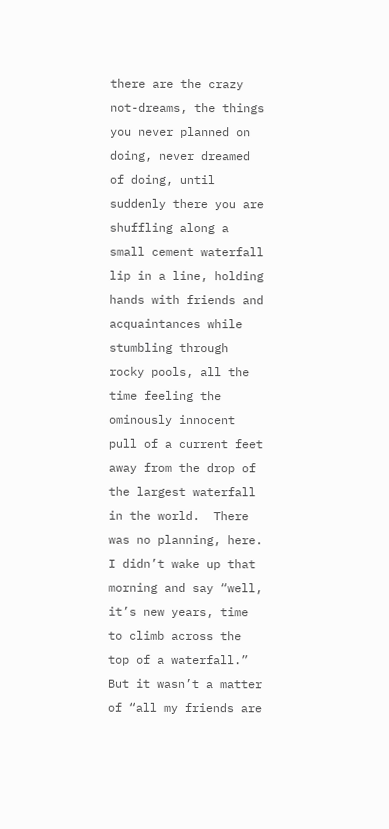there are the crazy not-dreams, the things you never planned on doing, never dreamed of doing, until suddenly there you are shuffling along a small cement waterfall lip in a line, holding hands with friends and acquaintances while stumbling through rocky pools, all the time feeling the ominously innocent pull of a current feet away from the drop of the largest waterfall in the world.  There was no planning, here.  I didn’t wake up that morning and say “well, it’s new years, time to climb across the top of a waterfall.”  But it wasn’t a matter of “all my friends are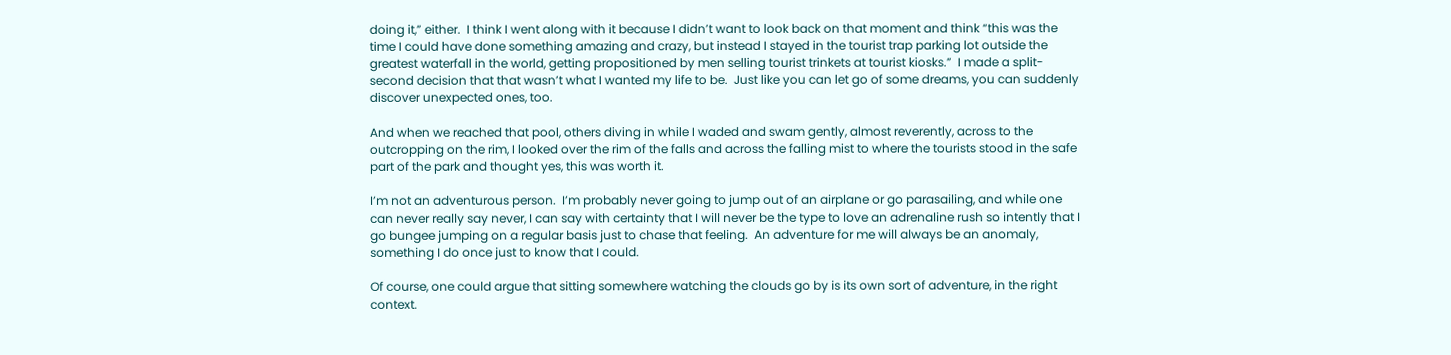doing it,” either.  I think I went along with it because I didn’t want to look back on that moment and think “this was the time I could have done something amazing and crazy, but instead I stayed in the tourist trap parking lot outside the greatest waterfall in the world, getting propositioned by men selling tourist trinkets at tourist kiosks.”  I made a split-second decision that that wasn’t what I wanted my life to be.  Just like you can let go of some dreams, you can suddenly discover unexpected ones, too.

And when we reached that pool, others diving in while I waded and swam gently, almost reverently, across to the outcropping on the rim, I looked over the rim of the falls and across the falling mist to where the tourists stood in the safe part of the park and thought yes, this was worth it.

I’m not an adventurous person.  I’m probably never going to jump out of an airplane or go parasailing, and while one can never really say never, I can say with certainty that I will never be the type to love an adrenaline rush so intently that I go bungee jumping on a regular basis just to chase that feeling.  An adventure for me will always be an anomaly, something I do once just to know that I could.

Of course, one could argue that sitting somewhere watching the clouds go by is its own sort of adventure, in the right context.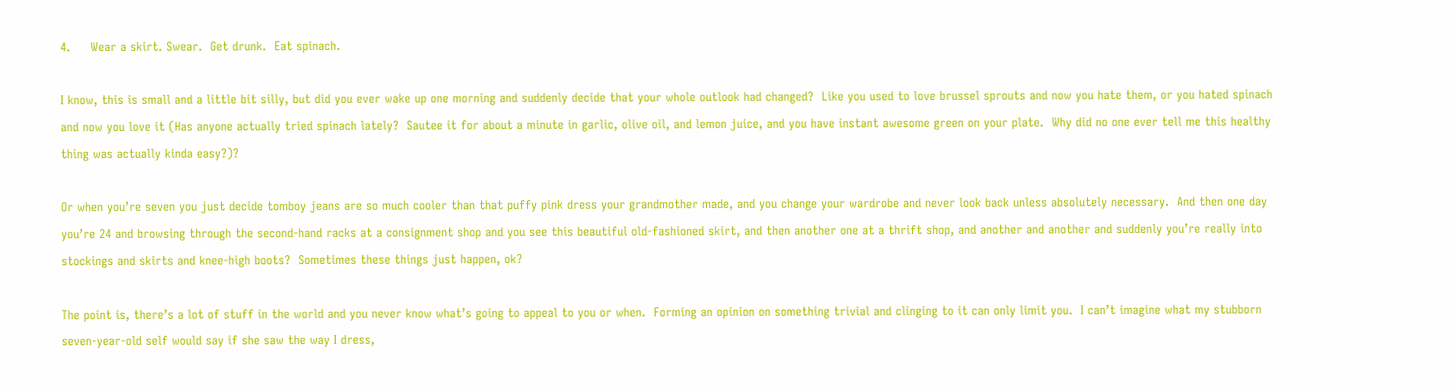4.     Wear a skirt. Swear.  Get drunk.  Eat spinach.

I know, this is small and a little bit silly, but did you ever wake up one morning and suddenly decide that your whole outlook had changed?  Like you used to love brussel sprouts and now you hate them, or you hated spinach and now you love it (Has anyone actually tried spinach lately?  Sautee it for about a minute in garlic, olive oil, and lemon juice, and you have instant awesome green on your plate.  Why did no one ever tell me this healthy thing was actually kinda easy?)?

Or when you’re seven you just decide tomboy jeans are so much cooler than that puffy pink dress your grandmother made, and you change your wardrobe and never look back unless absolutely necessary.  And then one day you’re 24 and browsing through the second-hand racks at a consignment shop and you see this beautiful old-fashioned skirt, and then another one at a thrift shop, and another and another and suddenly you’re really into stockings and skirts and knee-high boots?  Sometimes these things just happen, ok?

The point is, there’s a lot of stuff in the world and you never know what’s going to appeal to you or when.  Forming an opinion on something trivial and clinging to it can only limit you.  I can’t imagine what my stubborn seven-year-old self would say if she saw the way I dress,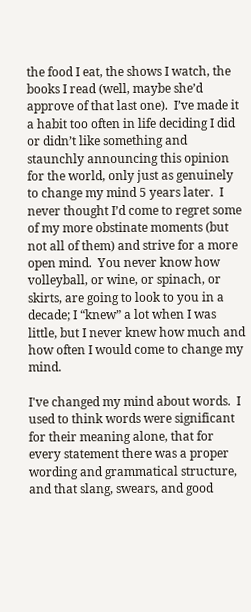the food I eat, the shows I watch, the books I read (well, maybe she’d approve of that last one).  I’ve made it a habit too often in life deciding I did or didn’t like something and staunchly announcing this opinion for the world, only just as genuinely to change my mind 5 years later.  I never thought I’d come to regret some of my more obstinate moments (but not all of them) and strive for a more open mind.  You never know how volleyball, or wine, or spinach, or skirts, are going to look to you in a decade; I “knew” a lot when I was little, but I never knew how much and how often I would come to change my mind.

I've changed my mind about words.  I used to think words were significant for their meaning alone, that for every statement there was a proper wording and grammatical structure, and that slang, swears, and good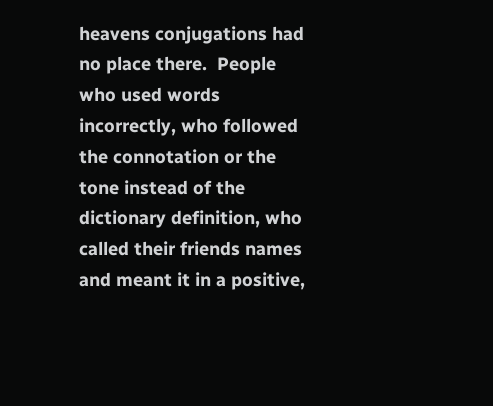heavens conjugations had no place there.  People who used words incorrectly, who followed the connotation or the tone instead of the dictionary definition, who called their friends names and meant it in a positive,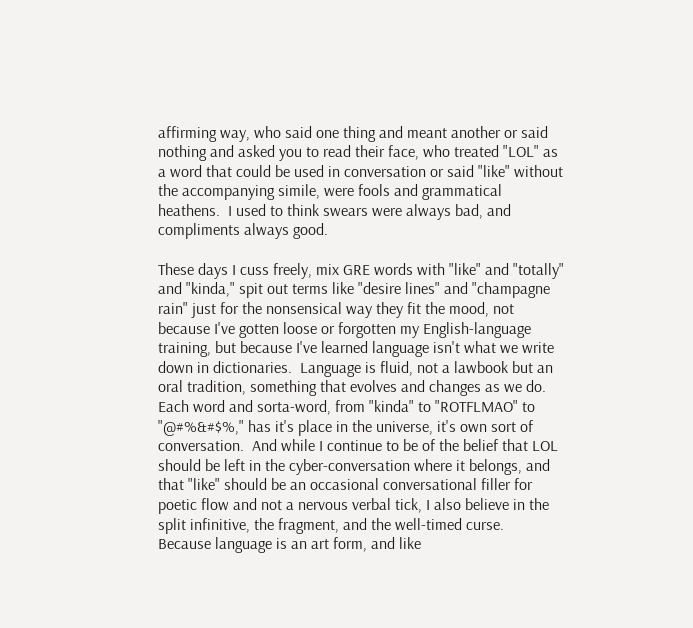affirming way, who said one thing and meant another or said nothing and asked you to read their face, who treated "LOL" as a word that could be used in conversation or said "like" without the accompanying simile, were fools and grammatical heathens.  I used to think swears were always bad, and compliments always good.

These days I cuss freely, mix GRE words with "like" and "totally" and "kinda," spit out terms like "desire lines" and "champagne rain" just for the nonsensical way they fit the mood, not because I've gotten loose or forgotten my English-language training, but because I've learned language isn't what we write down in dictionaries.  Language is fluid, not a lawbook but an oral tradition, something that evolves and changes as we do.  Each word and sorta-word, from "kinda" to "ROTFLMAO" to "@#%&#$%," has it's place in the universe, it's own sort of conversation.  And while I continue to be of the belief that LOL should be left in the cyber-conversation where it belongs, and that "like" should be an occasional conversational filler for poetic flow and not a nervous verbal tick, I also believe in the split infinitive, the fragment, and the well-timed curse.  Because language is an art form, and like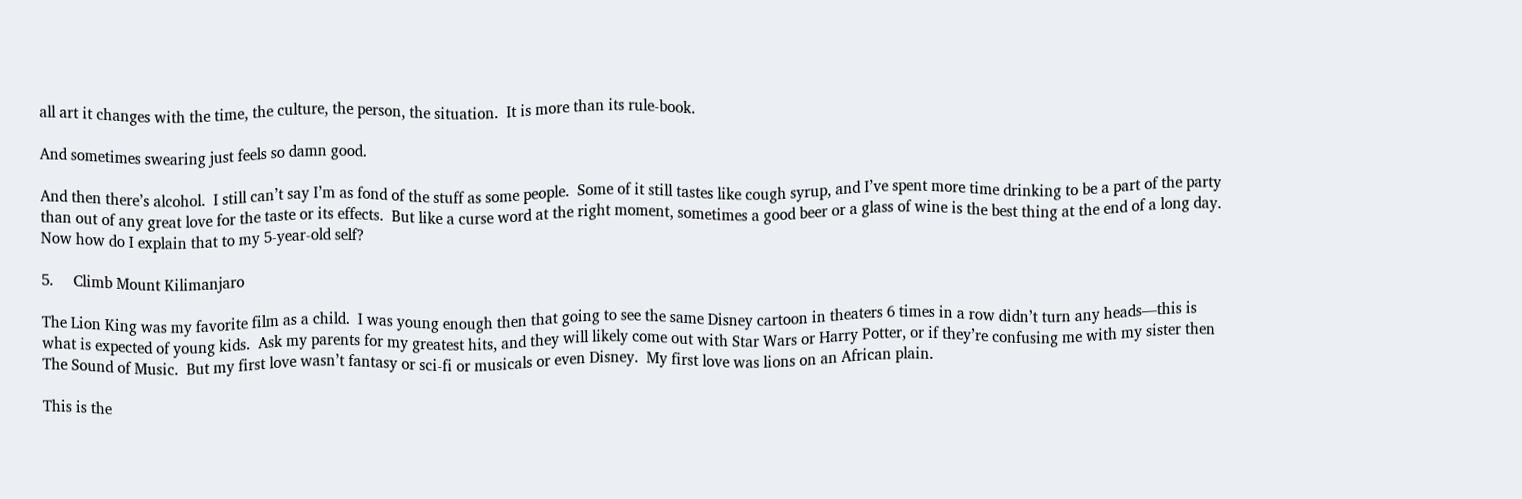all art it changes with the time, the culture, the person, the situation.  It is more than its rule-book.

And sometimes swearing just feels so damn good.

And then there’s alcohol.  I still can’t say I’m as fond of the stuff as some people.  Some of it still tastes like cough syrup, and I’ve spent more time drinking to be a part of the party than out of any great love for the taste or its effects.  But like a curse word at the right moment, sometimes a good beer or a glass of wine is the best thing at the end of a long day.  Now how do I explain that to my 5-year-old self?

5.     Climb Mount Kilimanjaro

The Lion King was my favorite film as a child.  I was young enough then that going to see the same Disney cartoon in theaters 6 times in a row didn’t turn any heads—this is what is expected of young kids.  Ask my parents for my greatest hits, and they will likely come out with Star Wars or Harry Potter, or if they’re confusing me with my sister then The Sound of Music.  But my first love wasn’t fantasy or sci-fi or musicals or even Disney.  My first love was lions on an African plain.

This is the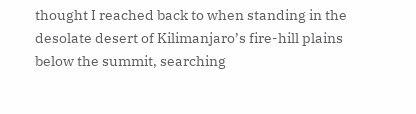thought I reached back to when standing in the desolate desert of Kilimanjaro’s fire-hill plains below the summit, searching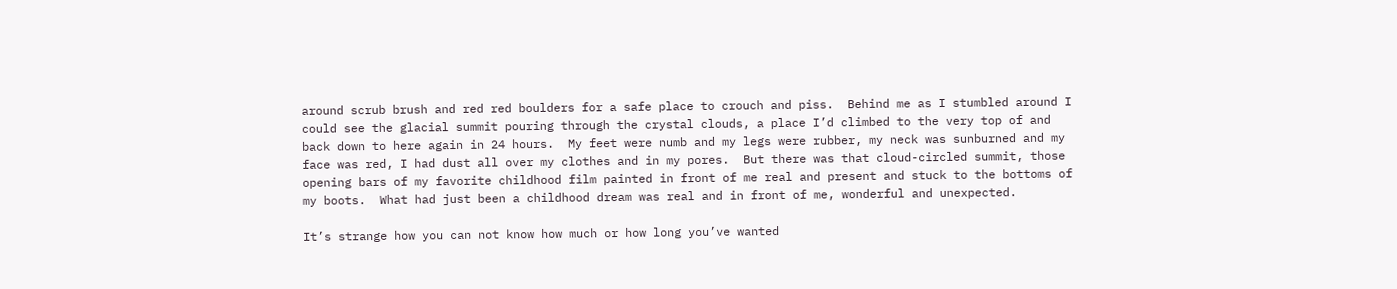around scrub brush and red red boulders for a safe place to crouch and piss.  Behind me as I stumbled around I could see the glacial summit pouring through the crystal clouds, a place I’d climbed to the very top of and back down to here again in 24 hours.  My feet were numb and my legs were rubber, my neck was sunburned and my face was red, I had dust all over my clothes and in my pores.  But there was that cloud-circled summit, those opening bars of my favorite childhood film painted in front of me real and present and stuck to the bottoms of my boots.  What had just been a childhood dream was real and in front of me, wonderful and unexpected.

It’s strange how you can not know how much or how long you’ve wanted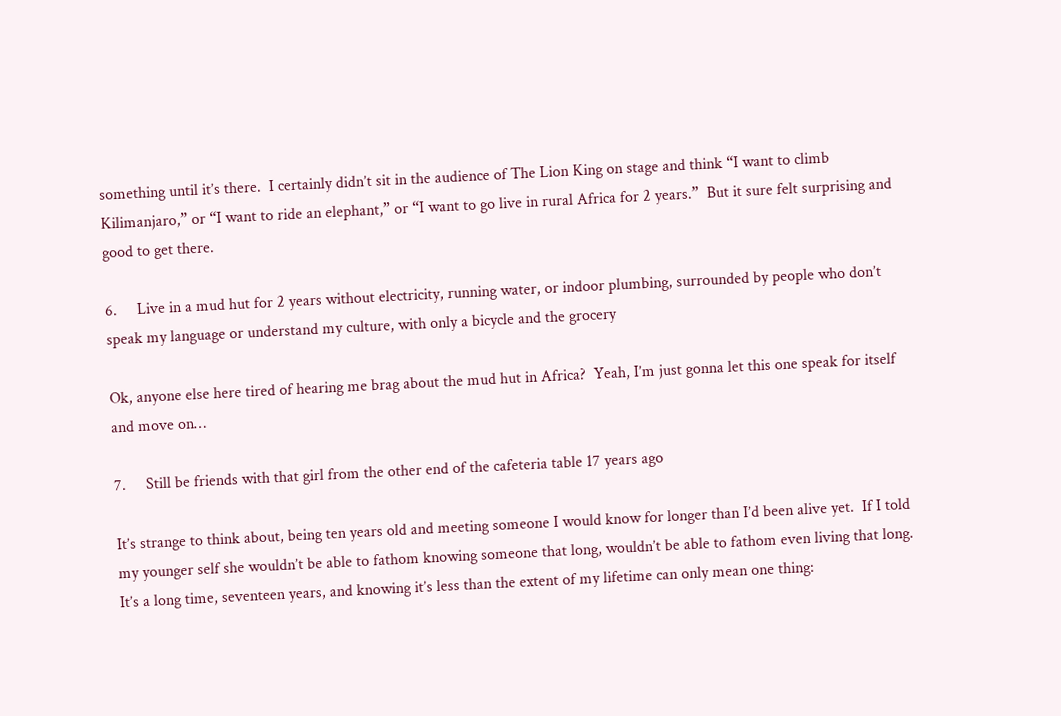something until it’s there.  I certainly didn’t sit in the audience of The Lion King on stage and think “I want to climb Kilimanjaro,” or “I want to ride an elephant,” or “I want to go live in rural Africa for 2 years.”  But it sure felt surprising and good to get there.

6.     Live in a mud hut for 2 years without electricity, running water, or indoor plumbing, surrounded by people who don’t speak my language or understand my culture, with only a bicycle and the grocery

Ok, anyone else here tired of hearing me brag about the mud hut in Africa?  Yeah, I’m just gonna let this one speak for itself and move on…

7.     Still be friends with that girl from the other end of the cafeteria table 17 years ago

It’s strange to think about, being ten years old and meeting someone I would know for longer than I’d been alive yet.  If I told my younger self she wouldn’t be able to fathom knowing someone that long, wouldn’t be able to fathom even living that long.  It’s a long time, seventeen years, and knowing it’s less than the extent of my lifetime can only mean one thing: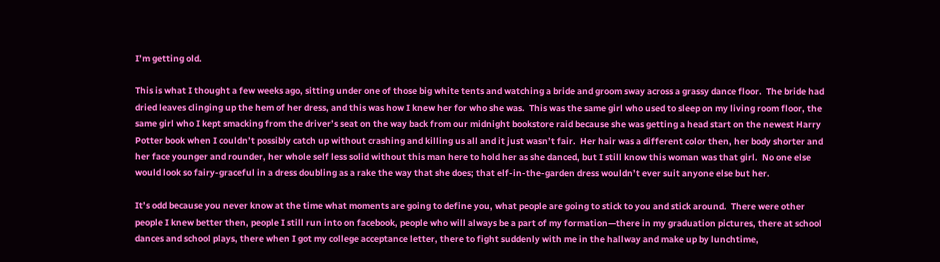I’m getting old.

This is what I thought a few weeks ago, sitting under one of those big white tents and watching a bride and groom sway across a grassy dance floor.  The bride had dried leaves clinging up the hem of her dress, and this was how I knew her for who she was.  This was the same girl who used to sleep on my living room floor, the same girl who I kept smacking from the driver’s seat on the way back from our midnight bookstore raid because she was getting a head start on the newest Harry Potter book when I couldn’t possibly catch up without crashing and killing us all and it just wasn’t fair.  Her hair was a different color then, her body shorter and her face younger and rounder, her whole self less solid without this man here to hold her as she danced, but I still know this woman was that girl.  No one else would look so fairy-graceful in a dress doubling as a rake the way that she does; that elf-in-the-garden dress wouldn’t ever suit anyone else but her.

It’s odd because you never know at the time what moments are going to define you, what people are going to stick to you and stick around.  There were other people I knew better then, people I still run into on facebook, people who will always be a part of my formation—there in my graduation pictures, there at school dances and school plays, there when I got my college acceptance letter, there to fight suddenly with me in the hallway and make up by lunchtime,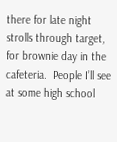there for late night strolls through target, for brownie day in the cafeteria.  People I’ll see at some high school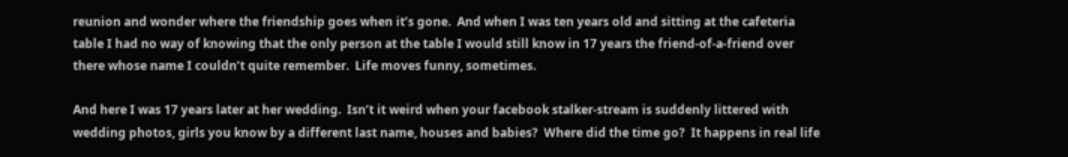reunion and wonder where the friendship goes when it’s gone.  And when I was ten years old and sitting at the cafeteria table I had no way of knowing that the only person at the table I would still know in 17 years the friend-of-a-friend over there whose name I couldn’t quite remember.  Life moves funny, sometimes.

And here I was 17 years later at her wedding.  Isn’t it weird when your facebook stalker-stream is suddenly littered with wedding photos, girls you know by a different last name, houses and babies?  Where did the time go?  It happens in real life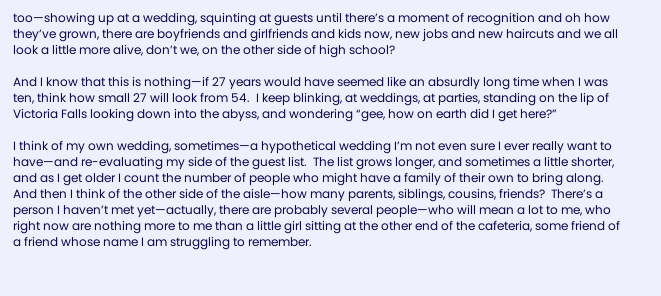too—showing up at a wedding, squinting at guests until there’s a moment of recognition and oh how they’ve grown, there are boyfriends and girlfriends and kids now, new jobs and new haircuts and we all look a little more alive, don’t we, on the other side of high school?

And I know that this is nothing—if 27 years would have seemed like an absurdly long time when I was ten, think how small 27 will look from 54.  I keep blinking, at weddings, at parties, standing on the lip of Victoria Falls looking down into the abyss, and wondering “gee, how on earth did I get here?”

I think of my own wedding, sometimes—a hypothetical wedding I’m not even sure I ever really want to have—and re-evaluating my side of the guest list.  The list grows longer, and sometimes a little shorter, and as I get older I count the number of people who might have a family of their own to bring along.  And then I think of the other side of the aisle—how many parents, siblings, cousins, friends?  There’s a person I haven’t met yet—actually, there are probably several people—who will mean a lot to me, who right now are nothing more to me than a little girl sitting at the other end of the cafeteria, some friend of a friend whose name I am struggling to remember.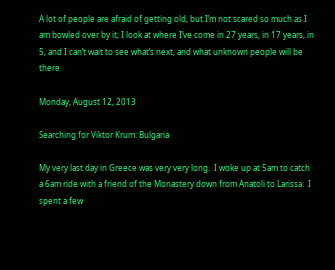A lot of people are afraid of getting old, but I’m not scared so much as I am bowled over by it; I look at where I’ve come in 27 years, in 17 years, in 5, and I can’t wait to see what’s next, and what unknown people will be there.

Monday, August 12, 2013

Searching for Viktor Krum: Bulgaria

My very last day in Greece was very very long.  I woke up at 5am to catch a 6am ride with a friend of the Monastery down from Anatoli to Larissa.  I spent a few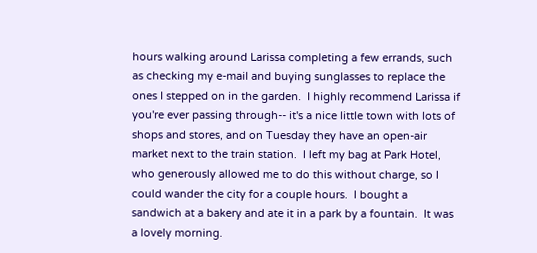hours walking around Larissa completing a few errands, such as checking my e-mail and buying sunglasses to replace the ones I stepped on in the garden.  I highly recommend Larissa if you're ever passing through-- it's a nice little town with lots of shops and stores, and on Tuesday they have an open-air market next to the train station.  I left my bag at Park Hotel, who generously allowed me to do this without charge, so I could wander the city for a couple hours.  I bought a sandwich at a bakery and ate it in a park by a fountain.  It was a lovely morning.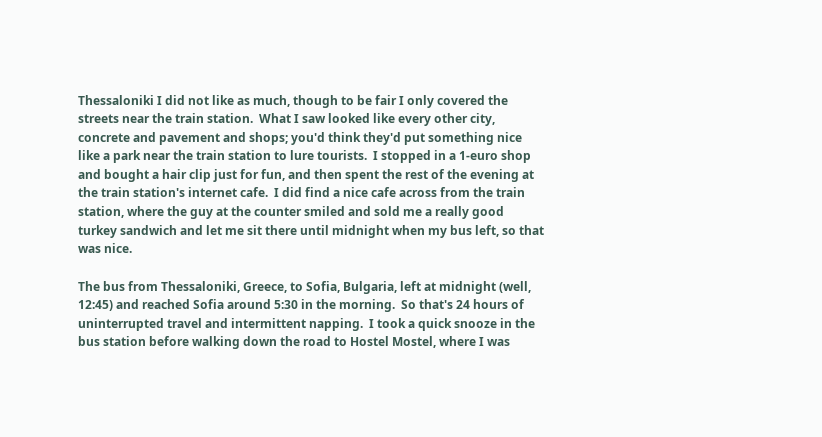Thessaloniki I did not like as much, though to be fair I only covered the streets near the train station.  What I saw looked like every other city, concrete and pavement and shops; you'd think they'd put something nice like a park near the train station to lure tourists.  I stopped in a 1-euro shop and bought a hair clip just for fun, and then spent the rest of the evening at the train station's internet cafe.  I did find a nice cafe across from the train station, where the guy at the counter smiled and sold me a really good turkey sandwich and let me sit there until midnight when my bus left, so that was nice.

The bus from Thessaloniki, Greece, to Sofia, Bulgaria, left at midnight (well, 12:45) and reached Sofia around 5:30 in the morning.  So that's 24 hours of uninterrupted travel and intermittent napping.  I took a quick snooze in the bus station before walking down the road to Hostel Mostel, where I was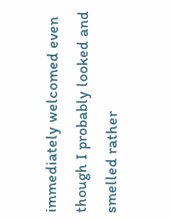immediately welcomed even though I probably looked and smelled rather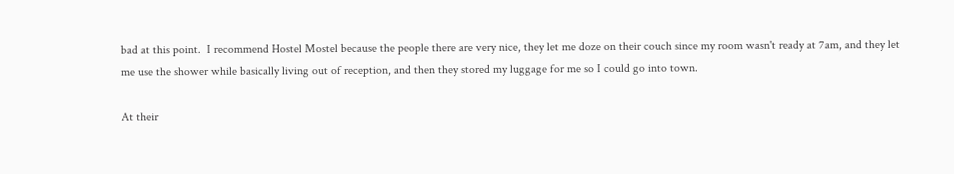bad at this point.  I recommend Hostel Mostel because the people there are very nice, they let me doze on their couch since my room wasn't ready at 7am, and they let me use the shower while basically living out of reception, and then they stored my luggage for me so I could go into town.

At their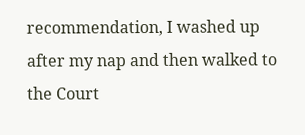recommendation, I washed up after my nap and then walked to the Court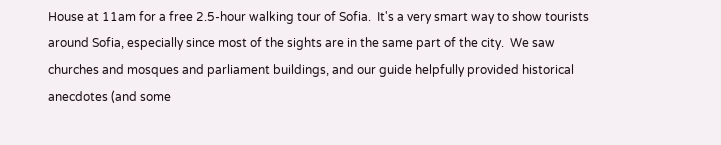House at 11am for a free 2.5-hour walking tour of Sofia.  It's a very smart way to show tourists around Sofia, especially since most of the sights are in the same part of the city.  We saw churches and mosques and parliament buildings, and our guide helpfully provided historical anecdotes (and some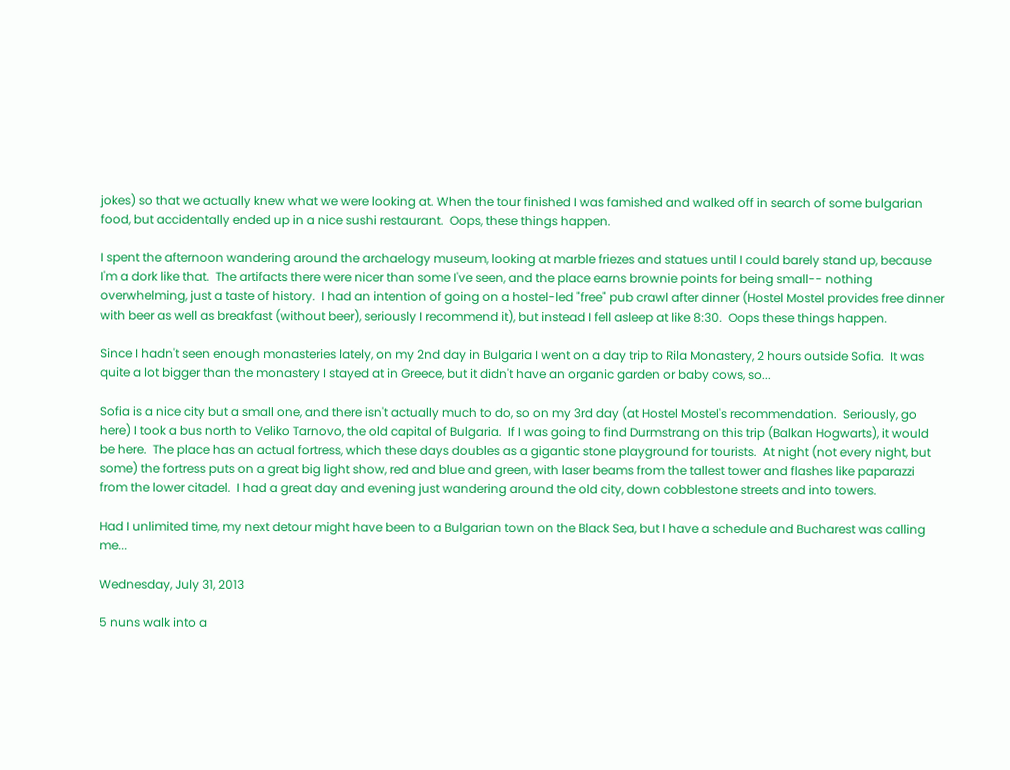jokes) so that we actually knew what we were looking at. When the tour finished I was famished and walked off in search of some bulgarian food, but accidentally ended up in a nice sushi restaurant.  Oops, these things happen.

I spent the afternoon wandering around the archaelogy museum, looking at marble friezes and statues until I could barely stand up, because I'm a dork like that.  The artifacts there were nicer than some I've seen, and the place earns brownie points for being small-- nothing overwhelming, just a taste of history.  I had an intention of going on a hostel-led "free" pub crawl after dinner (Hostel Mostel provides free dinner with beer as well as breakfast (without beer), seriously I recommend it), but instead I fell asleep at like 8:30.  Oops these things happen.

Since I hadn't seen enough monasteries lately, on my 2nd day in Bulgaria I went on a day trip to Rila Monastery, 2 hours outside Sofia.  It was quite a lot bigger than the monastery I stayed at in Greece, but it didn't have an organic garden or baby cows, so...

Sofia is a nice city but a small one, and there isn't actually much to do, so on my 3rd day (at Hostel Mostel's recommendation.  Seriously, go here) I took a bus north to Veliko Tarnovo, the old capital of Bulgaria.  If I was going to find Durmstrang on this trip (Balkan Hogwarts), it would be here.  The place has an actual fortress, which these days doubles as a gigantic stone playground for tourists.  At night (not every night, but some) the fortress puts on a great big light show, red and blue and green, with laser beams from the tallest tower and flashes like paparazzi from the lower citadel.  I had a great day and evening just wandering around the old city, down cobblestone streets and into towers.

Had I unlimited time, my next detour might have been to a Bulgarian town on the Black Sea, but I have a schedule and Bucharest was calling me...

Wednesday, July 31, 2013

5 nuns walk into a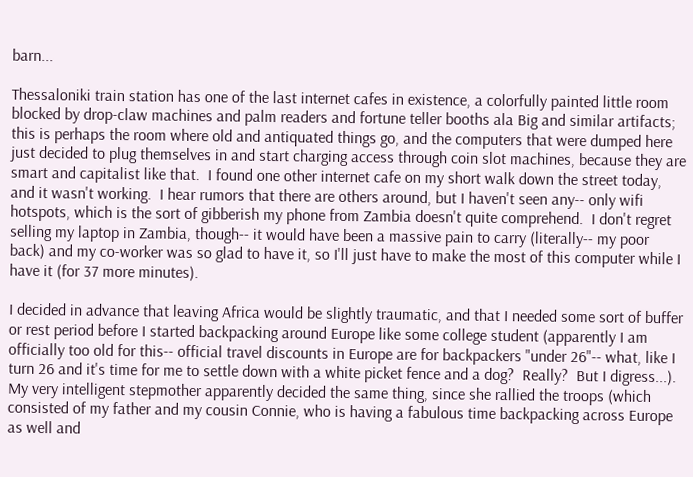barn...

Thessaloniki train station has one of the last internet cafes in existence, a colorfully painted little room blocked by drop-claw machines and palm readers and fortune teller booths ala Big and similar artifacts; this is perhaps the room where old and antiquated things go, and the computers that were dumped here just decided to plug themselves in and start charging access through coin slot machines, because they are smart and capitalist like that.  I found one other internet cafe on my short walk down the street today, and it wasn't working.  I hear rumors that there are others around, but I haven't seen any-- only wifi hotspots, which is the sort of gibberish my phone from Zambia doesn't quite comprehend.  I don't regret selling my laptop in Zambia, though-- it would have been a massive pain to carry (literally-- my poor back) and my co-worker was so glad to have it, so I'll just have to make the most of this computer while I have it (for 37 more minutes).

I decided in advance that leaving Africa would be slightly traumatic, and that I needed some sort of buffer or rest period before I started backpacking around Europe like some college student (apparently I am officially too old for this-- official travel discounts in Europe are for backpackers "under 26"-- what, like I turn 26 and it's time for me to settle down with a white picket fence and a dog?  Really?  But I digress...).  My very intelligent stepmother apparently decided the same thing, since she rallied the troops (which consisted of my father and my cousin Connie, who is having a fabulous time backpacking across Europe as well and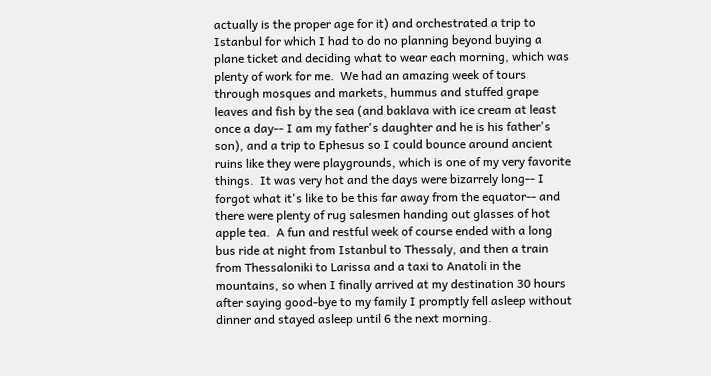actually is the proper age for it) and orchestrated a trip to Istanbul for which I had to do no planning beyond buying a plane ticket and deciding what to wear each morning, which was plenty of work for me.  We had an amazing week of tours through mosques and markets, hummus and stuffed grape leaves and fish by the sea (and baklava with ice cream at least once a day-- I am my father's daughter and he is his father's son), and a trip to Ephesus so I could bounce around ancient ruins like they were playgrounds, which is one of my very favorite things.  It was very hot and the days were bizarrely long-- I forgot what it's like to be this far away from the equator-- and there were plenty of rug salesmen handing out glasses of hot apple tea.  A fun and restful week of course ended with a long bus ride at night from Istanbul to Thessaly, and then a train from Thessaloniki to Larissa and a taxi to Anatoli in the mountains, so when I finally arrived at my destination 30 hours after saying good-bye to my family I promptly fell asleep without dinner and stayed asleep until 6 the next morning.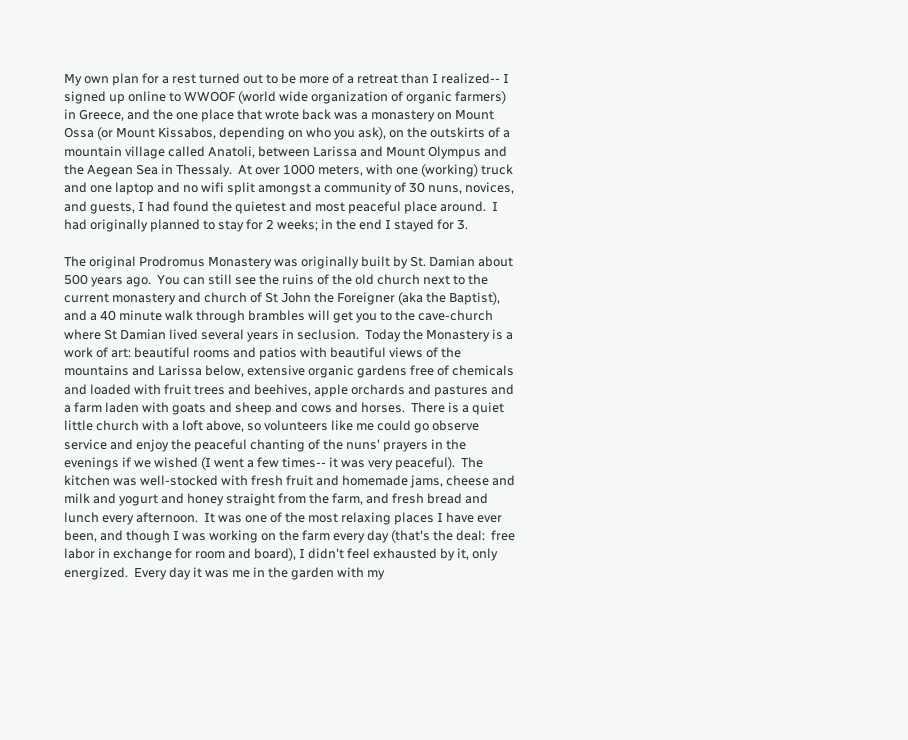My own plan for a rest turned out to be more of a retreat than I realized-- I signed up online to WWOOF (world wide organization of organic farmers) in Greece, and the one place that wrote back was a monastery on Mount Ossa (or Mount Kissabos, depending on who you ask), on the outskirts of a mountain village called Anatoli, between Larissa and Mount Olympus and the Aegean Sea in Thessaly.  At over 1000 meters, with one (working) truck and one laptop and no wifi split amongst a community of 30 nuns, novices, and guests, I had found the quietest and most peaceful place around.  I had originally planned to stay for 2 weeks; in the end I stayed for 3.

The original Prodromus Monastery was originally built by St. Damian about 500 years ago.  You can still see the ruins of the old church next to the current monastery and church of St John the Foreigner (aka the Baptist), and a 40 minute walk through brambles will get you to the cave-church where St Damian lived several years in seclusion.  Today the Monastery is a work of art: beautiful rooms and patios with beautiful views of the mountains and Larissa below, extensive organic gardens free of chemicals and loaded with fruit trees and beehives, apple orchards and pastures and a farm laden with goats and sheep and cows and horses.  There is a quiet little church with a loft above, so volunteers like me could go observe service and enjoy the peaceful chanting of the nuns' prayers in the evenings if we wished (I went a few times-- it was very peaceful).  The kitchen was well-stocked with fresh fruit and homemade jams, cheese and milk and yogurt and honey straight from the farm, and fresh bread and lunch every afternoon.  It was one of the most relaxing places I have ever been, and though I was working on the farm every day (that's the deal:  free labor in exchange for room and board), I didn't feel exhausted by it, only energized.  Every day it was me in the garden with my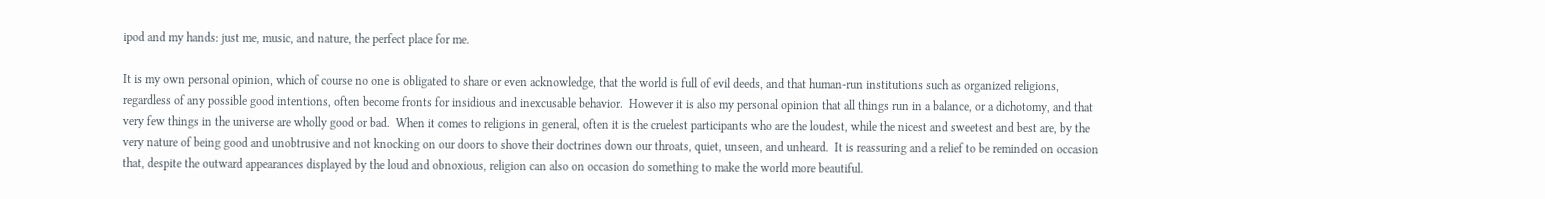ipod and my hands: just me, music, and nature, the perfect place for me.

It is my own personal opinion, which of course no one is obligated to share or even acknowledge, that the world is full of evil deeds, and that human-run institutions such as organized religions, regardless of any possible good intentions, often become fronts for insidious and inexcusable behavior.  However it is also my personal opinion that all things run in a balance, or a dichotomy, and that very few things in the universe are wholly good or bad.  When it comes to religions in general, often it is the cruelest participants who are the loudest, while the nicest and sweetest and best are, by the very nature of being good and unobtrusive and not knocking on our doors to shove their doctrines down our throats, quiet, unseen, and unheard.  It is reassuring and a relief to be reminded on occasion that, despite the outward appearances displayed by the loud and obnoxious, religion can also on occasion do something to make the world more beautiful.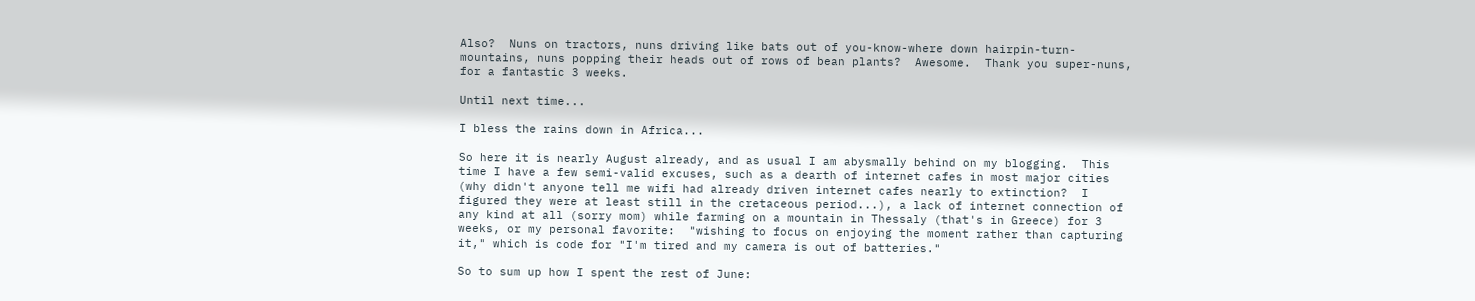Also?  Nuns on tractors, nuns driving like bats out of you-know-where down hairpin-turn-mountains, nuns popping their heads out of rows of bean plants?  Awesome.  Thank you super-nuns, for a fantastic 3 weeks.

Until next time...

I bless the rains down in Africa...

So here it is nearly August already, and as usual I am abysmally behind on my blogging.  This time I have a few semi-valid excuses, such as a dearth of internet cafes in most major cities (why didn't anyone tell me wifi had already driven internet cafes nearly to extinction?  I figured they were at least still in the cretaceous period...), a lack of internet connection of any kind at all (sorry mom) while farming on a mountain in Thessaly (that's in Greece) for 3 weeks, or my personal favorite:  "wishing to focus on enjoying the moment rather than capturing it," which is code for "I'm tired and my camera is out of batteries."

So to sum up how I spent the rest of June: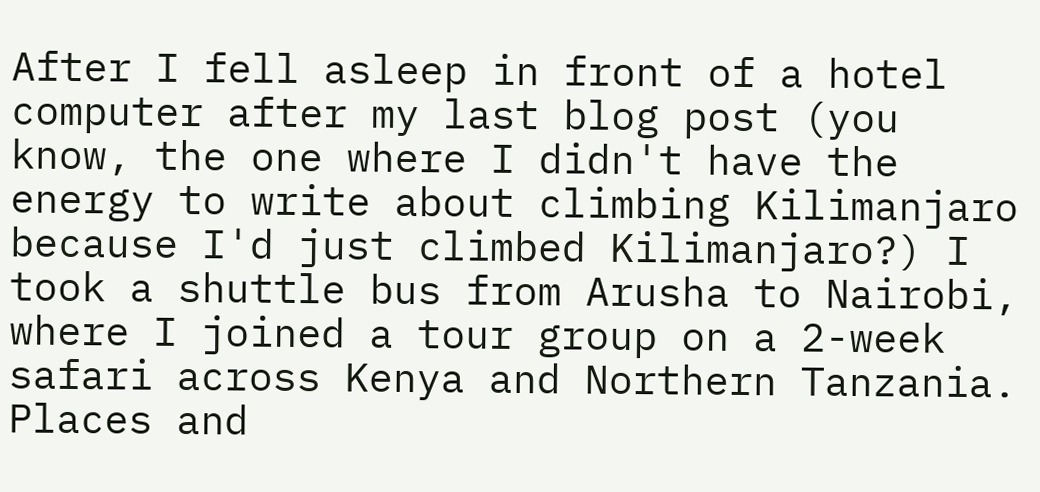After I fell asleep in front of a hotel computer after my last blog post (you know, the one where I didn't have the energy to write about climbing Kilimanjaro because I'd just climbed Kilimanjaro?) I took a shuttle bus from Arusha to Nairobi, where I joined a tour group on a 2-week safari across Kenya and Northern Tanzania.  Places and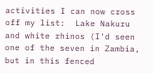activities I can now cross off my list:  Lake Nakuru and white rhinos (I'd seen one of the seven in Zambia, but in this fenced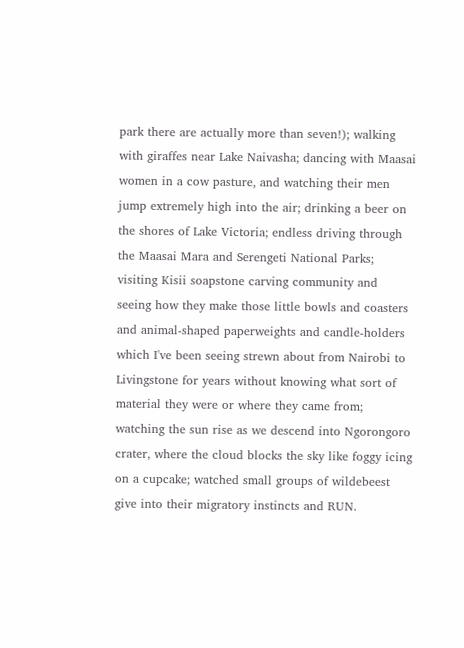park there are actually more than seven!); walking with giraffes near Lake Naivasha; dancing with Maasai women in a cow pasture, and watching their men jump extremely high into the air; drinking a beer on the shores of Lake Victoria; endless driving through the Maasai Mara and Serengeti National Parks; visiting Kisii soapstone carving community and seeing how they make those little bowls and coasters and animal-shaped paperweights and candle-holders which I've been seeing strewn about from Nairobi to Livingstone for years without knowing what sort of material they were or where they came from; watching the sun rise as we descend into Ngorongoro crater, where the cloud blocks the sky like foggy icing on a cupcake; watched small groups of wildebeest give into their migratory instincts and RUN.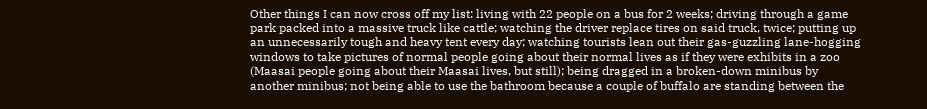Other things I can now cross off my list: living with 22 people on a bus for 2 weeks; driving through a game park packed into a massive truck like cattle; watching the driver replace tires on said truck, twice; putting up an unnecessarily tough and heavy tent every day; watching tourists lean out their gas-guzzling lane-hogging windows to take pictures of normal people going about their normal lives as if they were exhibits in a zoo (Maasai people going about their Maasai lives, but still); being dragged in a broken-down minibus by another minibus; not being able to use the bathroom because a couple of buffalo are standing between the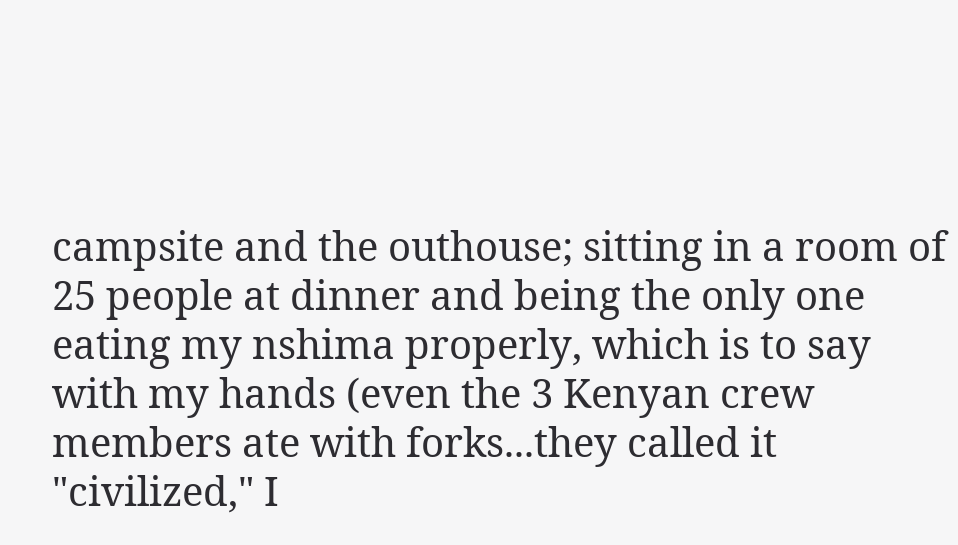campsite and the outhouse; sitting in a room of 25 people at dinner and being the only one eating my nshima properly, which is to say with my hands (even the 3 Kenyan crew members ate with forks...they called it "civilized," I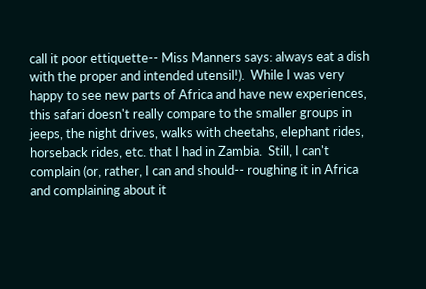call it poor ettiquette-- Miss Manners says: always eat a dish with the proper and intended utensil!).  While I was very happy to see new parts of Africa and have new experiences, this safari doesn't really compare to the smaller groups in jeeps, the night drives, walks with cheetahs, elephant rides, horseback rides, etc. that I had in Zambia.  Still, I can't complain (or, rather, I can and should-- roughing it in Africa and complaining about it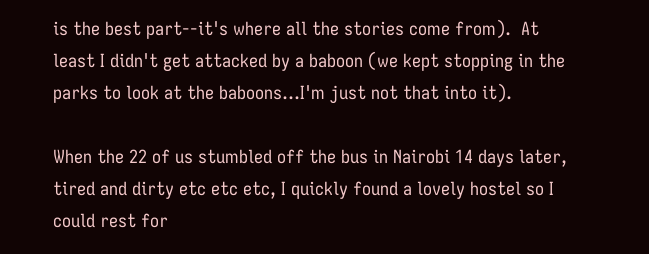is the best part--it's where all the stories come from).  At least I didn't get attacked by a baboon (we kept stopping in the parks to look at the baboons...I'm just not that into it).

When the 22 of us stumbled off the bus in Nairobi 14 days later, tired and dirty etc etc etc, I quickly found a lovely hostel so I could rest for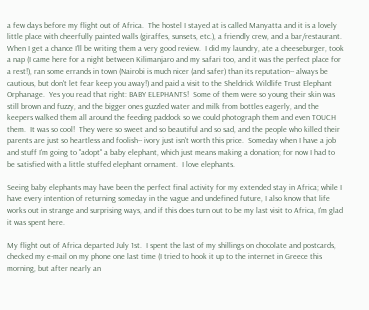a few days before my flight out of Africa.  The hostel I stayed at is called Manyatta and it is a lovely little place with cheerfully painted walls (giraffes, sunsets, etc.), a friendly crew, and a bar/restaurant.  When I get a chance I'll be writing them a very good review.  I did my laundry, ate a cheeseburger, took a nap (I came here for a night between Kilimanjaro and my safari too, and it was the perfect place for a rest!), ran some errands in town (Nairobi is much nicer (and safer) than its reputation-- always be cautious, but don't let fear keep you away!) and paid a visit to the Sheldrick Wildlife Trust Elephant Orphanage.  Yes you read that right: BABY ELEPHANTS!  Some of them were so young their skin was still brown and fuzzy, and the bigger ones guzzled water and milk from bottles eagerly, and the keepers walked them all around the feeding paddock so we could photograph them and even TOUCH them.  It was so cool!  They were so sweet and so beautiful and so sad, and the people who killed their parents are just so heartless and foolish-- ivory just isn't worth this price.  Someday when I have a job and stuff I'm going to "adopt" a baby elephant, which just means making a donation; for now I had to be satisfied with a little stuffed elephant ornament.  I love elephants.

Seeing baby elephants may have been the perfect final activity for my extended stay in Africa; while I have every intention of returning someday in the vague and undefined future, I also know that life works out in strange and surprising ways, and if this does turn out to be my last visit to Africa, I'm glad it was spent here.

My flight out of Africa departed July 1st.  I spent the last of my shillings on chocolate and postcards, checked my e-mail on my phone one last time (I tried to hook it up to the internet in Greece this morning, but after nearly an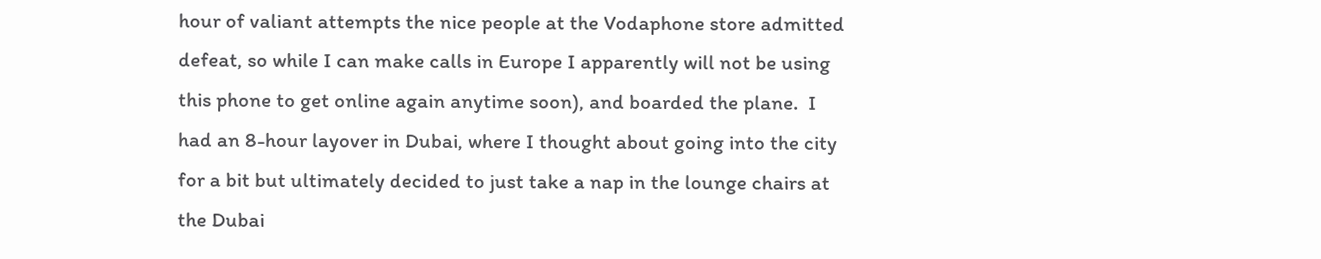hour of valiant attempts the nice people at the Vodaphone store admitted defeat, so while I can make calls in Europe I apparently will not be using this phone to get online again anytime soon), and boarded the plane.  I had an 8-hour layover in Dubai, where I thought about going into the city for a bit but ultimately decided to just take a nap in the lounge chairs at the Dubai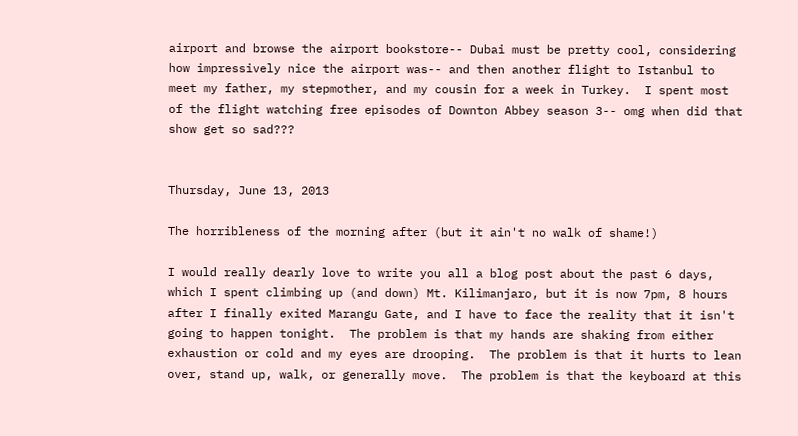airport and browse the airport bookstore-- Dubai must be pretty cool, considering how impressively nice the airport was-- and then another flight to Istanbul to meet my father, my stepmother, and my cousin for a week in Turkey.  I spent most of the flight watching free episodes of Downton Abbey season 3-- omg when did that show get so sad???


Thursday, June 13, 2013

The horribleness of the morning after (but it ain't no walk of shame!)

I would really dearly love to write you all a blog post about the past 6 days, which I spent climbing up (and down) Mt. Kilimanjaro, but it is now 7pm, 8 hours after I finally exited Marangu Gate, and I have to face the reality that it isn't going to happen tonight.  The problem is that my hands are shaking from either exhaustion or cold and my eyes are drooping.  The problem is that it hurts to lean over, stand up, walk, or generally move.  The problem is that the keyboard at this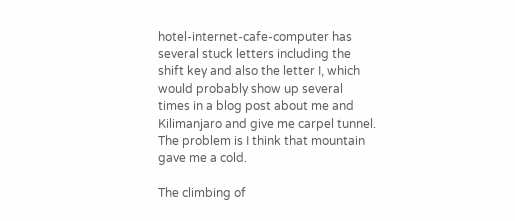hotel-internet-cafe-computer has several stuck letters including the shift key and also the letter I, which would probably show up several times in a blog post about me and Kilimanjaro and give me carpel tunnel.  The problem is I think that mountain gave me a cold.

The climbing of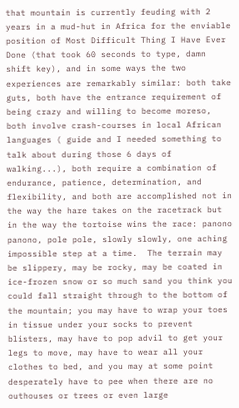that mountain is currently feuding with 2 years in a mud-hut in Africa for the enviable position of Most Difficult Thing I Have Ever Done (that took 60 seconds to type, damn shift key), and in some ways the two experiences are remarkably similar: both take guts, both have the entrance requirement of being crazy and willing to become moreso, both involve crash-courses in local African languages ( guide and I needed something to talk about during those 6 days of walking...), both require a combination of endurance, patience, determination, and flexibility, and both are accomplished not in the way the hare takes on the racetrack but in the way the tortoise wins the race: panono panono, pole pole, slowly slowly, one aching impossible step at a time.  The terrain may be slippery, may be rocky, may be coated in ice-frozen snow or so much sand you think you could fall straight through to the bottom of the mountain; you may have to wrap your toes in tissue under your socks to prevent blisters, may have to pop advil to get your legs to move, may have to wear all your clothes to bed, and you may at some point desperately have to pee when there are no outhouses or trees or even large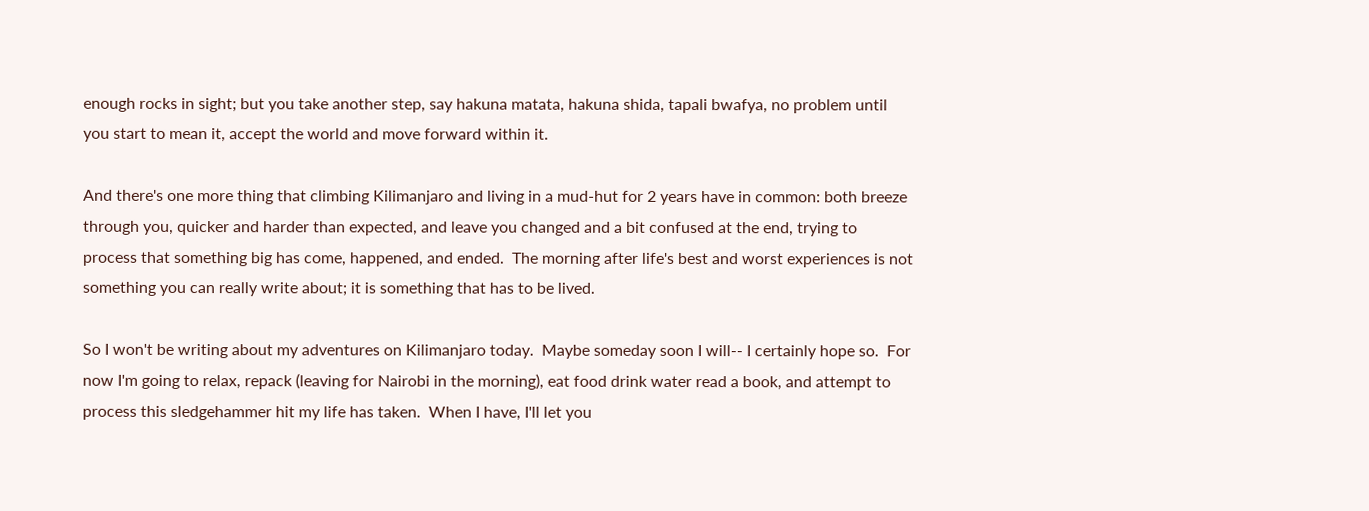enough rocks in sight; but you take another step, say hakuna matata, hakuna shida, tapali bwafya, no problem until you start to mean it, accept the world and move forward within it.

And there's one more thing that climbing Kilimanjaro and living in a mud-hut for 2 years have in common: both breeze through you, quicker and harder than expected, and leave you changed and a bit confused at the end, trying to process that something big has come, happened, and ended.  The morning after life's best and worst experiences is not something you can really write about; it is something that has to be lived.

So I won't be writing about my adventures on Kilimanjaro today.  Maybe someday soon I will-- I certainly hope so.  For now I'm going to relax, repack (leaving for Nairobi in the morning), eat food drink water read a book, and attempt to process this sledgehammer hit my life has taken.  When I have, I'll let you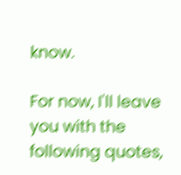know.

For now, I'll leave you with the following quotes,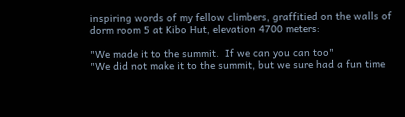inspiring words of my fellow climbers, graffitied on the walls of dorm room 5 at Kibo Hut, elevation 4700 meters:

"We made it to the summit.  If we can you can too"
"We did not make it to the summit, but we sure had a fun time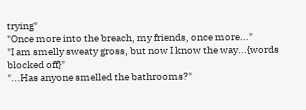trying"
"Once more into the breach, my friends, once more..."
"I am smelly sweaty gross, but now I know the way...{words blocked off}"
"...Has anyone smelled the bathrooms?"